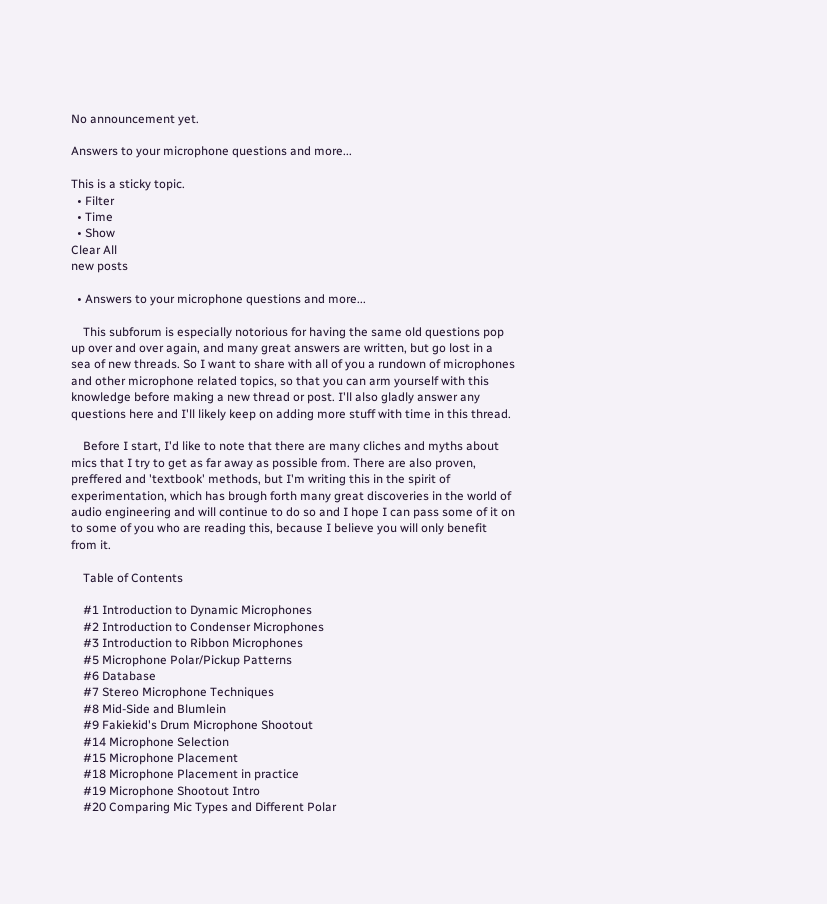No announcement yet.

Answers to your microphone questions and more...

This is a sticky topic.
  • Filter
  • Time
  • Show
Clear All
new posts

  • Answers to your microphone questions and more...

    This subforum is especially notorious for having the same old questions pop up over and over again, and many great answers are written, but go lost in a sea of new threads. So I want to share with all of you a rundown of microphones and other microphone related topics, so that you can arm yourself with this knowledge before making a new thread or post. I'll also gladly answer any questions here and I'll likely keep on adding more stuff with time in this thread.

    Before I start, I'd like to note that there are many cliches and myths about mics that I try to get as far away as possible from. There are also proven, preffered and 'textbook' methods, but I'm writing this in the spirit of experimentation, which has brough forth many great discoveries in the world of audio engineering and will continue to do so and I hope I can pass some of it on to some of you who are reading this, because I believe you will only benefit from it.

    Table of Contents

    #1 Introduction to Dynamic Microphones
    #2 Introduction to Condenser Microphones
    #3 Introduction to Ribbon Microphones
    #5 Microphone Polar/Pickup Patterns
    #6 Database
    #7 Stereo Microphone Techniques
    #8 Mid-Side and Blumlein
    #9 Fakiekid's Drum Microphone Shootout
    #14 Microphone Selection
    #15 Microphone Placement
    #18 Microphone Placement in practice
    #19 Microphone Shootout Intro
    #20 Comparing Mic Types and Different Polar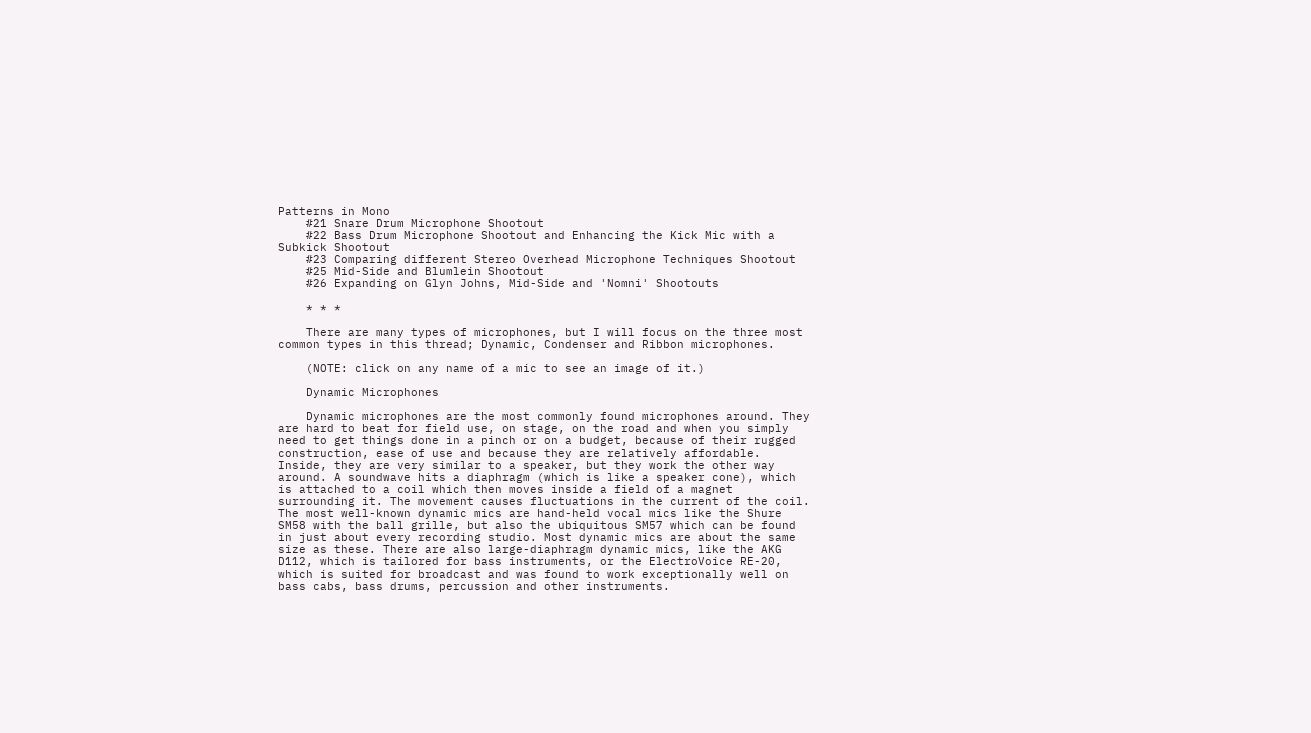Patterns in Mono
    #21 Snare Drum Microphone Shootout
    #22 Bass Drum Microphone Shootout and Enhancing the Kick Mic with a Subkick Shootout
    #23 Comparing different Stereo Overhead Microphone Techniques Shootout
    #25 Mid-Side and Blumlein Shootout
    #26 Expanding on Glyn Johns, Mid-Side and 'Nomni' Shootouts

    * * *

    There are many types of microphones, but I will focus on the three most common types in this thread; Dynamic, Condenser and Ribbon microphones.

    (NOTE: click on any name of a mic to see an image of it.)

    Dynamic Microphones

    Dynamic microphones are the most commonly found microphones around. They are hard to beat for field use, on stage, on the road and when you simply need to get things done in a pinch or on a budget, because of their rugged construction, ease of use and because they are relatively affordable. Inside, they are very similar to a speaker, but they work the other way around. A soundwave hits a diaphragm (which is like a speaker cone), which is attached to a coil which then moves inside a field of a magnet surrounding it. The movement causes fluctuations in the current of the coil. The most well-known dynamic mics are hand-held vocal mics like the Shure SM58 with the ball grille, but also the ubiquitous SM57 which can be found in just about every recording studio. Most dynamic mics are about the same size as these. There are also large-diaphragm dynamic mics, like the AKG D112, which is tailored for bass instruments, or the ElectroVoice RE-20, which is suited for broadcast and was found to work exceptionally well on bass cabs, bass drums, percussion and other instruments.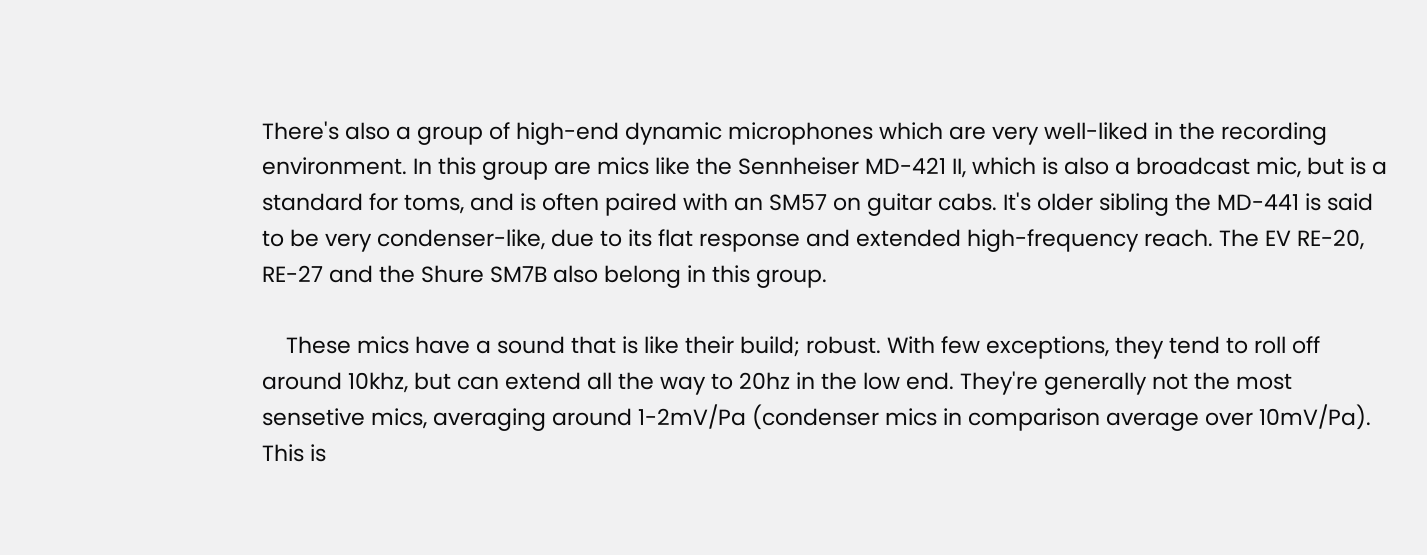There's also a group of high-end dynamic microphones which are very well-liked in the recording environment. In this group are mics like the Sennheiser MD-421 II, which is also a broadcast mic, but is a standard for toms, and is often paired with an SM57 on guitar cabs. It's older sibling the MD-441 is said to be very condenser-like, due to its flat response and extended high-frequency reach. The EV RE-20, RE-27 and the Shure SM7B also belong in this group.

    These mics have a sound that is like their build; robust. With few exceptions, they tend to roll off around 10khz, but can extend all the way to 20hz in the low end. They're generally not the most sensetive mics, averaging around 1-2mV/Pa (condenser mics in comparison average over 10mV/Pa). This is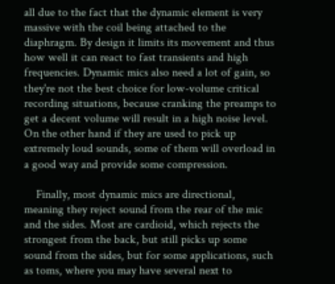all due to the fact that the dynamic element is very massive with the coil being attached to the diaphragm. By design it limits its movement and thus how well it can react to fast transients and high frequencies. Dynamic mics also need a lot of gain, so they're not the best choice for low-volume critical recording situations, because cranking the preamps to get a decent volume will result in a high noise level. On the other hand if they are used to pick up extremely loud sounds, some of them will overload in a good way and provide some compression.

    Finally, most dynamic mics are directional, meaning they reject sound from the rear of the mic and the sides. Most are cardioid, which rejects the strongest from the back, but still picks up some sound from the sides, but for some applications, such as toms, where you may have several next to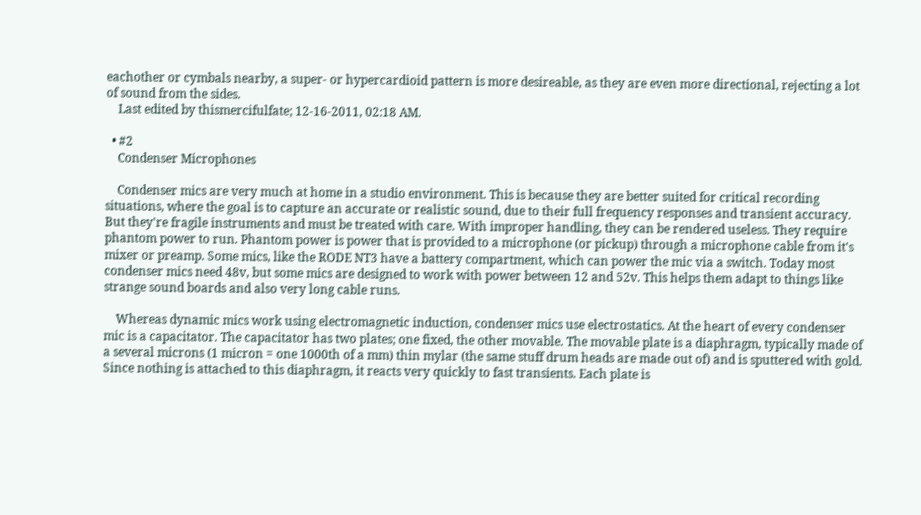eachother or cymbals nearby, a super- or hypercardioid pattern is more desireable, as they are even more directional, rejecting a lot of sound from the sides.
    Last edited by thismercifulfate; 12-16-2011, 02:18 AM.

  • #2
    Condenser Microphones

    Condenser mics are very much at home in a studio environment. This is because they are better suited for critical recording situations, where the goal is to capture an accurate or realistic sound, due to their full frequency responses and transient accuracy. But they're fragile instruments and must be treated with care. With improper handling, they can be rendered useless. They require phantom power to run. Phantom power is power that is provided to a microphone (or pickup) through a microphone cable from it's mixer or preamp. Some mics, like the RODE NT3 have a battery compartment, which can power the mic via a switch. Today most condenser mics need 48v, but some mics are designed to work with power between 12 and 52v. This helps them adapt to things like strange sound boards and also very long cable runs.

    Whereas dynamic mics work using electromagnetic induction, condenser mics use electrostatics. At the heart of every condenser mic is a capacitator. The capacitator has two plates; one fixed, the other movable. The movable plate is a diaphragm, typically made of a several microns (1 micron = one 1000th of a mm) thin mylar (the same stuff drum heads are made out of) and is sputtered with gold. Since nothing is attached to this diaphragm, it reacts very quickly to fast transients. Each plate is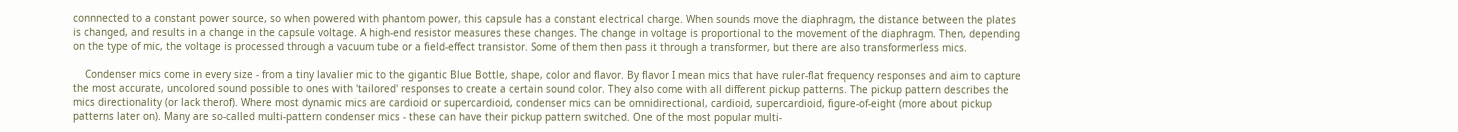connnected to a constant power source, so when powered with phantom power, this capsule has a constant electrical charge. When sounds move the diaphragm, the distance between the plates is changed, and results in a change in the capsule voltage. A high-end resistor measures these changes. The change in voltage is proportional to the movement of the diaphragm. Then, depending on the type of mic, the voltage is processed through a vacuum tube or a field-effect transistor. Some of them then pass it through a transformer, but there are also transformerless mics.

    Condenser mics come in every size - from a tiny lavalier mic to the gigantic Blue Bottle, shape, color and flavor. By flavor I mean mics that have ruler-flat frequency responses and aim to capture the most accurate, uncolored sound possible to ones with 'tailored' responses to create a certain sound color. They also come with all different pickup patterns. The pickup pattern describes the mics directionality (or lack therof). Where most dynamic mics are cardioid or supercardioid, condenser mics can be omnidirectional, cardioid, supercardioid, figure-of-eight (more about pickup patterns later on). Many are so-called multi-pattern condenser mics - these can have their pickup pattern switched. One of the most popular multi-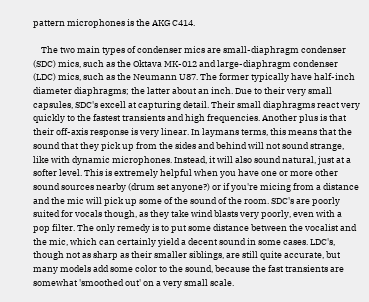pattern microphones is the AKG C414.

    The two main types of condenser mics are small-diaphragm condenser (SDC) mics, such as the Oktava MK-012 and large-diaphragm condenser (LDC) mics, such as the Neumann U87. The former typically have half-inch diameter diaphragms; the latter about an inch. Due to their very small capsules, SDC's excell at capturing detail. Their small diaphragms react very quickly to the fastest transients and high frequencies. Another plus is that their off-axis response is very linear. In laymans terms, this means that the sound that they pick up from the sides and behind will not sound strange, like with dynamic microphones. Instead, it will also sound natural, just at a softer level. This is extremely helpful when you have one or more other sound sources nearby (drum set anyone?) or if you're micing from a distance and the mic will pick up some of the sound of the room. SDC's are poorly suited for vocals though, as they take wind blasts very poorly, even with a pop filter. The only remedy is to put some distance between the vocalist and the mic, which can certainly yield a decent sound in some cases. LDC's, though not as sharp as their smaller siblings, are still quite accurate, but many models add some color to the sound, because the fast transients are somewhat 'smoothed out' on a very small scale.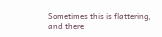Sometimes this is flattering, and there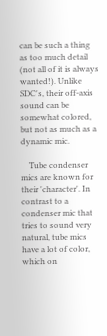can be such a thing as too much detail (not all of it is always wanted!). Unlike SDC's, their off-axis sound can be somewhat colored, but not as much as a dynamic mic.

    Tube condenser mics are known for their 'character'. In contrast to a condenser mic that tries to sound very natural, tube mics have a lot of color, which on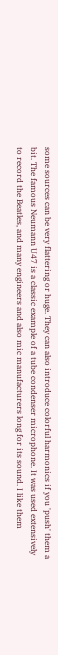some sources can be very flattering or huge. They can also introduce colorful harmonics if you 'push' them a bit. The famous Neumann U47 is a classic example of a tube condenser microphone. It was used extensively to record the Beatles, and many engineers and also mic manufacturers long for its sound. I like them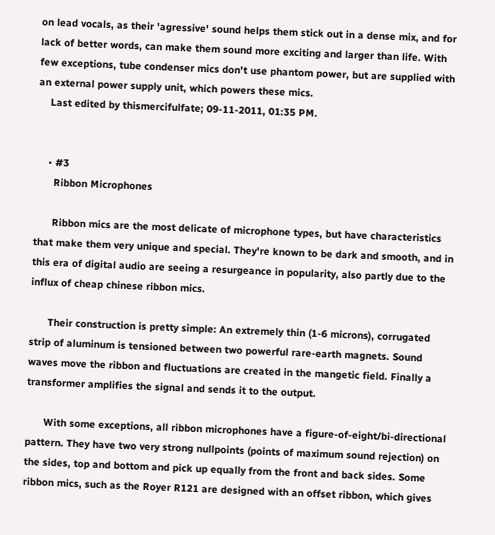on lead vocals, as their 'agressive' sound helps them stick out in a dense mix, and for lack of better words, can make them sound more exciting and larger than life. With few exceptions, tube condenser mics don't use phantom power, but are supplied with an external power supply unit, which powers these mics.
    Last edited by thismercifulfate; 09-11-2011, 01:35 PM.


    • #3
      Ribbon Microphones

      Ribbon mics are the most delicate of microphone types, but have characteristics that make them very unique and special. They're known to be dark and smooth, and in this era of digital audio are seeing a resurgeance in popularity, also partly due to the influx of cheap chinese ribbon mics.

      Their construction is pretty simple: An extremely thin (1-6 microns), corrugated strip of aluminum is tensioned between two powerful rare-earth magnets. Sound waves move the ribbon and fluctuations are created in the mangetic field. Finally a transformer amplifies the signal and sends it to the output.

      With some exceptions, all ribbon microphones have a figure-of-eight/bi-directional pattern. They have two very strong nullpoints (points of maximum sound rejection) on the sides, top and bottom and pick up equally from the front and back sides. Some ribbon mics, such as the Royer R121 are designed with an offset ribbon, which gives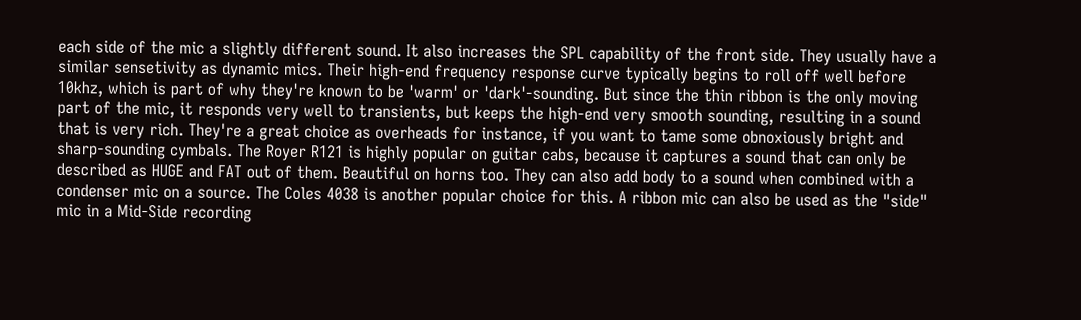each side of the mic a slightly different sound. It also increases the SPL capability of the front side. They usually have a similar sensetivity as dynamic mics. Their high-end frequency response curve typically begins to roll off well before 10khz, which is part of why they're known to be 'warm' or 'dark'-sounding. But since the thin ribbon is the only moving part of the mic, it responds very well to transients, but keeps the high-end very smooth sounding, resulting in a sound that is very rich. They're a great choice as overheads for instance, if you want to tame some obnoxiously bright and sharp-sounding cymbals. The Royer R121 is highly popular on guitar cabs, because it captures a sound that can only be described as HUGE and FAT out of them. Beautiful on horns too. They can also add body to a sound when combined with a condenser mic on a source. The Coles 4038 is another popular choice for this. A ribbon mic can also be used as the "side" mic in a Mid-Side recording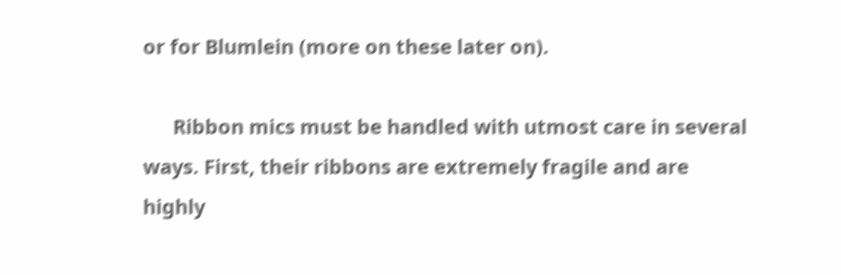or for Blumlein (more on these later on).

      Ribbon mics must be handled with utmost care in several ways. First, their ribbons are extremely fragile and are highly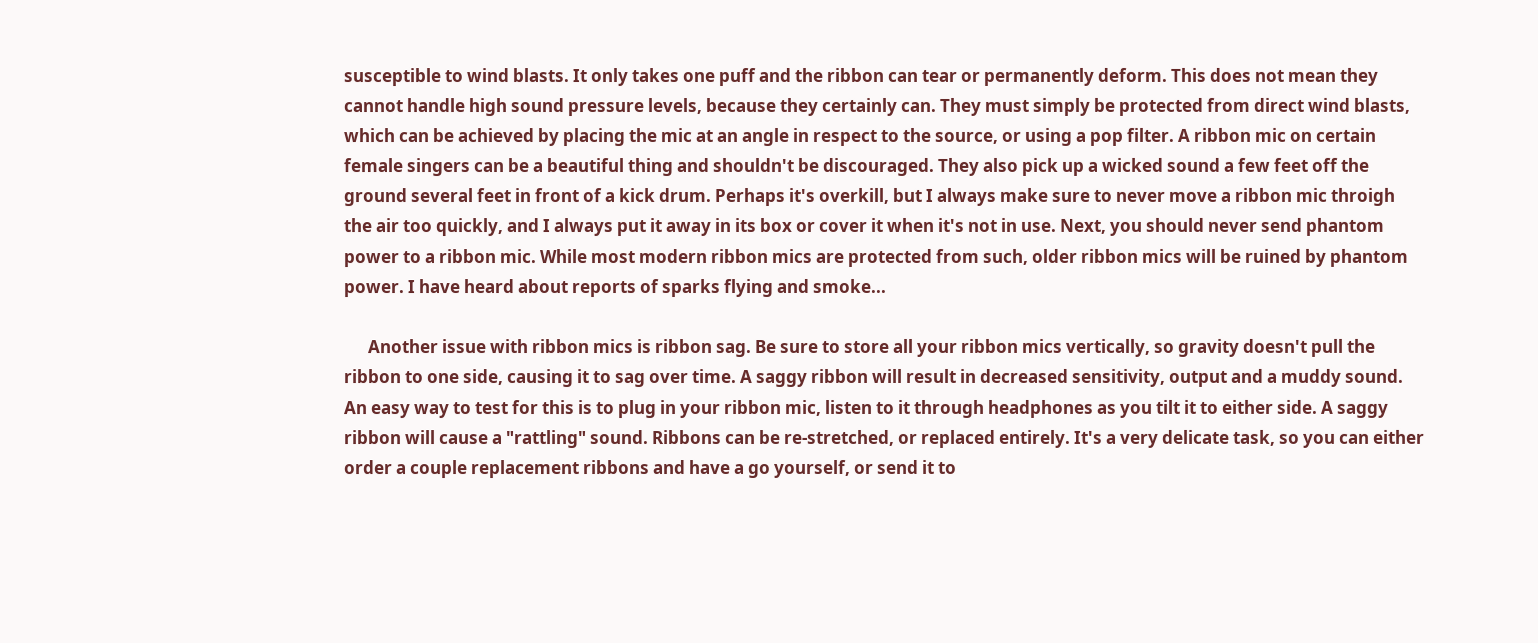susceptible to wind blasts. It only takes one puff and the ribbon can tear or permanently deform. This does not mean they cannot handle high sound pressure levels, because they certainly can. They must simply be protected from direct wind blasts, which can be achieved by placing the mic at an angle in respect to the source, or using a pop filter. A ribbon mic on certain female singers can be a beautiful thing and shouldn't be discouraged. They also pick up a wicked sound a few feet off the ground several feet in front of a kick drum. Perhaps it's overkill, but I always make sure to never move a ribbon mic throigh the air too quickly, and I always put it away in its box or cover it when it's not in use. Next, you should never send phantom power to a ribbon mic. While most modern ribbon mics are protected from such, older ribbon mics will be ruined by phantom power. I have heard about reports of sparks flying and smoke...

      Another issue with ribbon mics is ribbon sag. Be sure to store all your ribbon mics vertically, so gravity doesn't pull the ribbon to one side, causing it to sag over time. A saggy ribbon will result in decreased sensitivity, output and a muddy sound. An easy way to test for this is to plug in your ribbon mic, listen to it through headphones as you tilt it to either side. A saggy ribbon will cause a "rattling" sound. Ribbons can be re-stretched, or replaced entirely. It's a very delicate task, so you can either order a couple replacement ribbons and have a go yourself, or send it to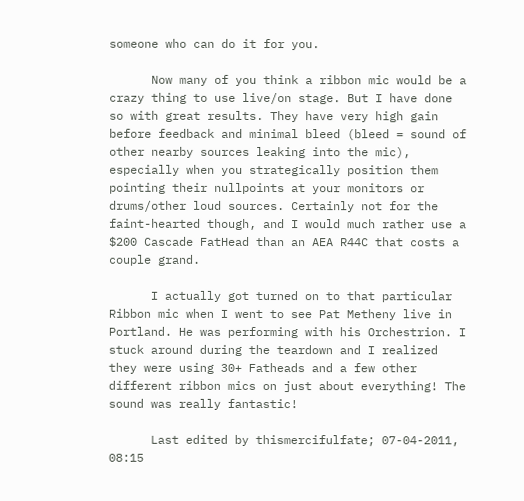someone who can do it for you.

      Now many of you think a ribbon mic would be a crazy thing to use live/on stage. But I have done so with great results. They have very high gain before feedback and minimal bleed (bleed = sound of other nearby sources leaking into the mic), especially when you strategically position them pointing their nullpoints at your monitors or drums/other loud sources. Certainly not for the faint-hearted though, and I would much rather use a $200 Cascade FatHead than an AEA R44C that costs a couple grand.

      I actually got turned on to that particular Ribbon mic when I went to see Pat Metheny live in Portland. He was performing with his Orchestrion. I stuck around during the teardown and I realized they were using 30+ Fatheads and a few other different ribbon mics on just about everything! The sound was really fantastic!

      Last edited by thismercifulfate; 07-04-2011, 08:15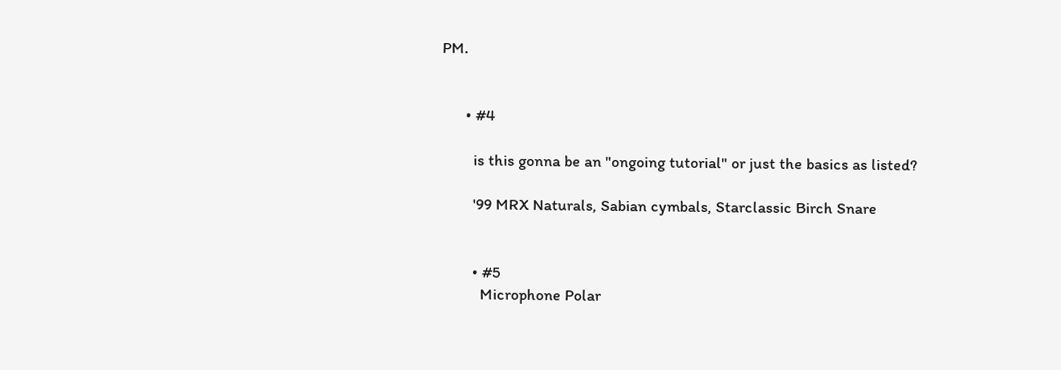PM.


      • #4

        is this gonna be an "ongoing tutorial" or just the basics as listed?

        '99 MRX Naturals, Sabian cymbals, Starclassic Birch Snare


        • #5
          Microphone Polar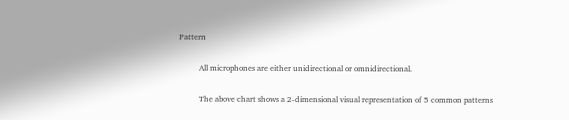Pattern

          All microphones are either unidirectional or omnidirectional.

          The above chart shows a 2-dimensional visual representation of 5 common patterns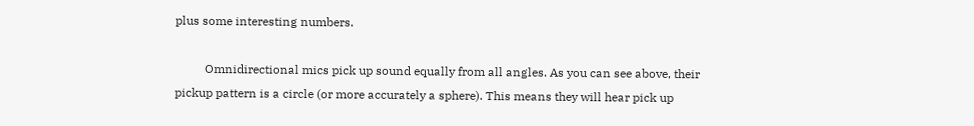plus some interesting numbers.

          Omnidirectional mics pick up sound equally from all angles. As you can see above, their pickup pattern is a circle (or more accurately a sphere). This means they will hear pick up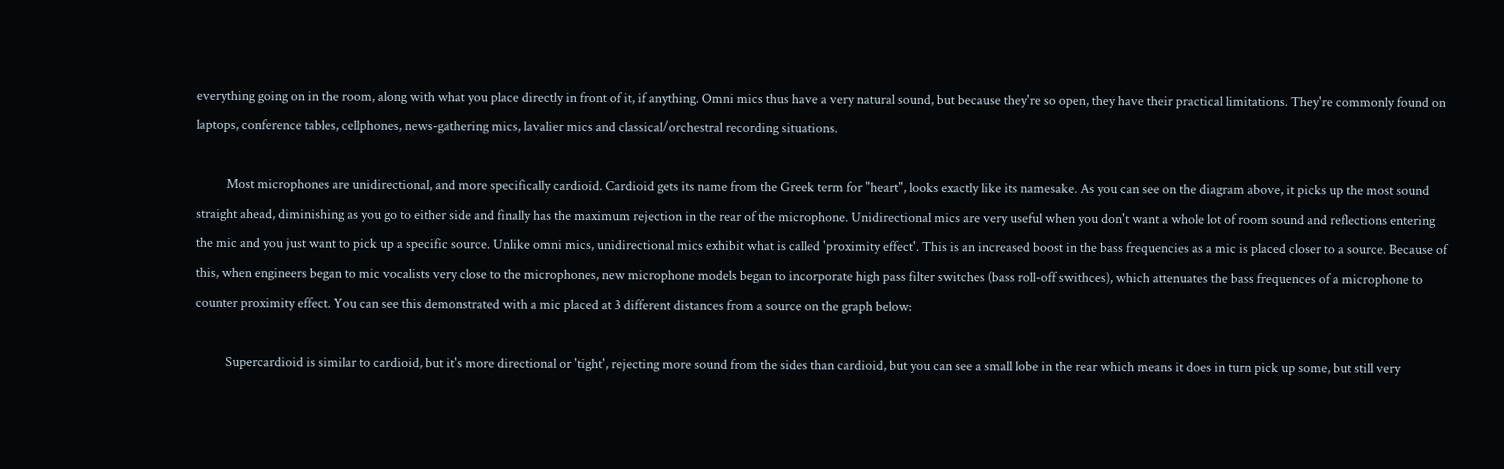everything going on in the room, along with what you place directly in front of it, if anything. Omni mics thus have a very natural sound, but because they're so open, they have their practical limitations. They're commonly found on laptops, conference tables, cellphones, news-gathering mics, lavalier mics and classical/orchestral recording situations.

          Most microphones are unidirectional, and more specifically cardioid. Cardioid gets its name from the Greek term for "heart", looks exactly like its namesake. As you can see on the diagram above, it picks up the most sound straight ahead, diminishing as you go to either side and finally has the maximum rejection in the rear of the microphone. Unidirectional mics are very useful when you don't want a whole lot of room sound and reflections entering the mic and you just want to pick up a specific source. Unlike omni mics, unidirectional mics exhibit what is called 'proximity effect'. This is an increased boost in the bass frequencies as a mic is placed closer to a source. Because of this, when engineers began to mic vocalists very close to the microphones, new microphone models began to incorporate high pass filter switches (bass roll-off swithces), which attenuates the bass frequences of a microphone to counter proximity effect. You can see this demonstrated with a mic placed at 3 different distances from a source on the graph below:

          Supercardioid is similar to cardioid, but it's more directional or 'tight', rejecting more sound from the sides than cardioid, but you can see a small lobe in the rear which means it does in turn pick up some, but still very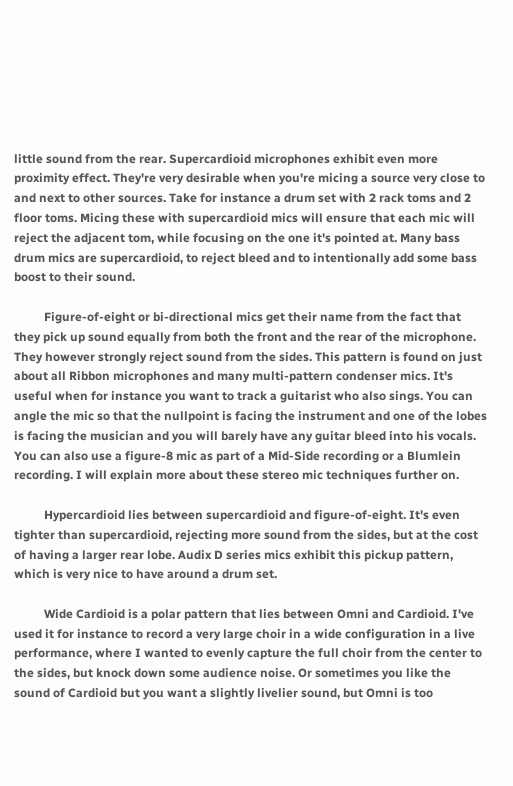little sound from the rear. Supercardioid microphones exhibit even more proximity effect. They're very desirable when you're micing a source very close to and next to other sources. Take for instance a drum set with 2 rack toms and 2 floor toms. Micing these with supercardioid mics will ensure that each mic will reject the adjacent tom, while focusing on the one it's pointed at. Many bass drum mics are supercardioid, to reject bleed and to intentionally add some bass boost to their sound.

          Figure-of-eight or bi-directional mics get their name from the fact that they pick up sound equally from both the front and the rear of the microphone. They however strongly reject sound from the sides. This pattern is found on just about all Ribbon microphones and many multi-pattern condenser mics. It's useful when for instance you want to track a guitarist who also sings. You can angle the mic so that the nullpoint is facing the instrument and one of the lobes is facing the musician and you will barely have any guitar bleed into his vocals. You can also use a figure-8 mic as part of a Mid-Side recording or a Blumlein recording. I will explain more about these stereo mic techniques further on.

          Hypercardioid lies between supercardioid and figure-of-eight. It's even tighter than supercardioid, rejecting more sound from the sides, but at the cost of having a larger rear lobe. Audix D series mics exhibit this pickup pattern, which is very nice to have around a drum set.

          Wide Cardioid is a polar pattern that lies between Omni and Cardioid. I've used it for instance to record a very large choir in a wide configuration in a live performance, where I wanted to evenly capture the full choir from the center to the sides, but knock down some audience noise. Or sometimes you like the sound of Cardioid but you want a slightly livelier sound, but Omni is too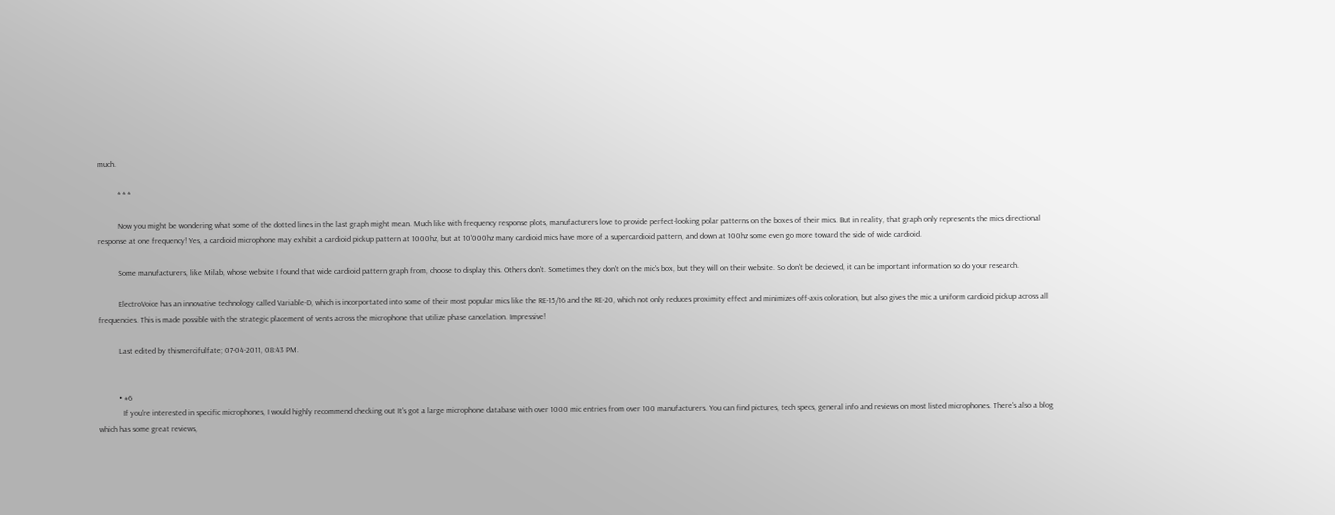much.

          * * *

          Now you might be wondering what some of the dotted lines in the last graph might mean. Much like with frequency response plots, manufacturers love to provide perfect-looking polar patterns on the boxes of their mics. But in reality, that graph only represents the mics directional response at one frequency! Yes, a cardioid microphone may exhibit a cardioid pickup pattern at 1000hz, but at 10'000hz many cardioid mics have more of a supercardioid pattern, and down at 100hz some even go more toward the side of wide cardioid.

          Some manufacturers, like Milab, whose website I found that wide cardioid pattern graph from, choose to display this. Others don't. Sometimes they don't on the mic's box, but they will on their website. So don't be decieved, it can be important information so do your research.

          ElectroVoice has an innovative technology called Variable-D, which is incorportated into some of their most popular mics like the RE-15/16 and the RE-20, which not only reduces proximity effect and minimizes off-axis coloration, but also gives the mic a uniform cardioid pickup across all frequencies. This is made possible with the strategic placement of vents across the microphone that utilize phase cancelation. Impressive!

          Last edited by thismercifulfate; 07-04-2011, 08:43 PM.


          • #6
            If you're interested in specific microphones, I would highly recommend checking out It's got a large microphone database with over 1000 mic entries from over 100 manufacturers. You can find pictures, tech specs, general info and reviews on most listed microphones. There's also a blog which has some great reviews,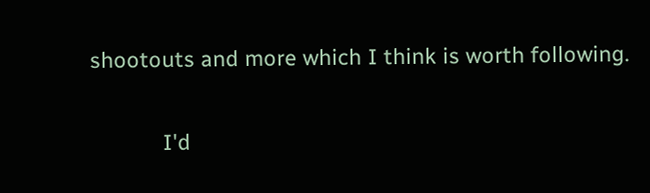shootouts and more which I think is worth following.

            I'd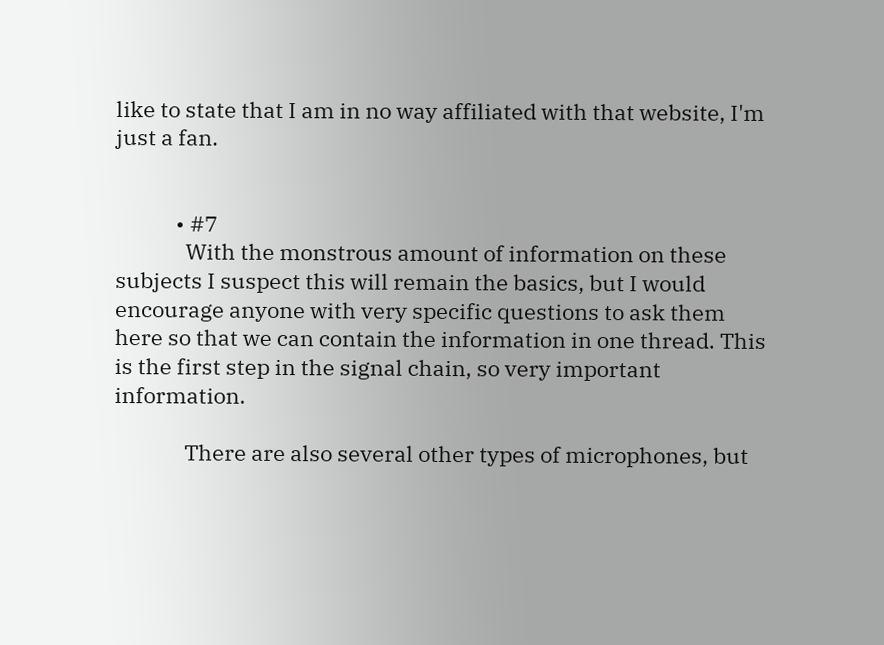like to state that I am in no way affiliated with that website, I'm just a fan.


            • #7
              With the monstrous amount of information on these subjects I suspect this will remain the basics, but I would encourage anyone with very specific questions to ask them here so that we can contain the information in one thread. This is the first step in the signal chain, so very important information.

              There are also several other types of microphones, but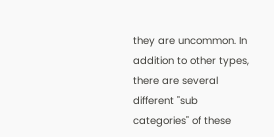they are uncommon. In addition to other types, there are several different "sub categories" of these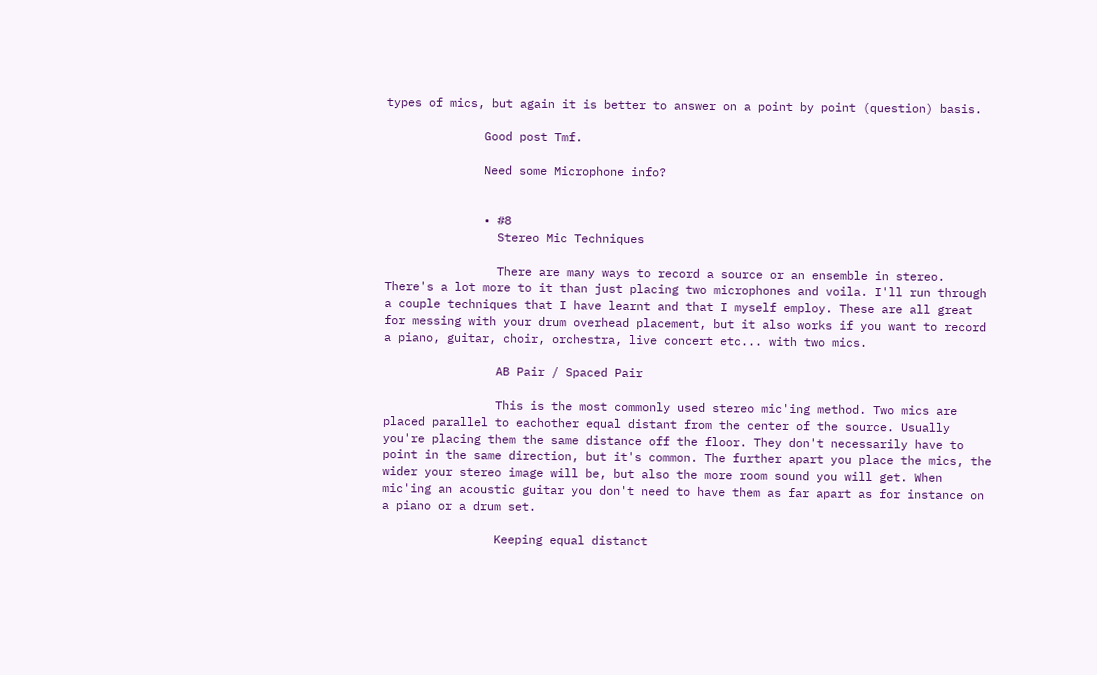types of mics, but again it is better to answer on a point by point (question) basis.

              Good post Tmf.

              Need some Microphone info?


              • #8
                Stereo Mic Techniques

                There are many ways to record a source or an ensemble in stereo. There's a lot more to it than just placing two microphones and voila. I'll run through a couple techniques that I have learnt and that I myself employ. These are all great for messing with your drum overhead placement, but it also works if you want to record a piano, guitar, choir, orchestra, live concert etc... with two mics.

                AB Pair / Spaced Pair

                This is the most commonly used stereo mic'ing method. Two mics are placed parallel to eachother equal distant from the center of the source. Usually you're placing them the same distance off the floor. They don't necessarily have to point in the same direction, but it's common. The further apart you place the mics, the wider your stereo image will be, but also the more room sound you will get. When mic'ing an acoustic guitar you don't need to have them as far apart as for instance on a piano or a drum set.

                Keeping equal distanct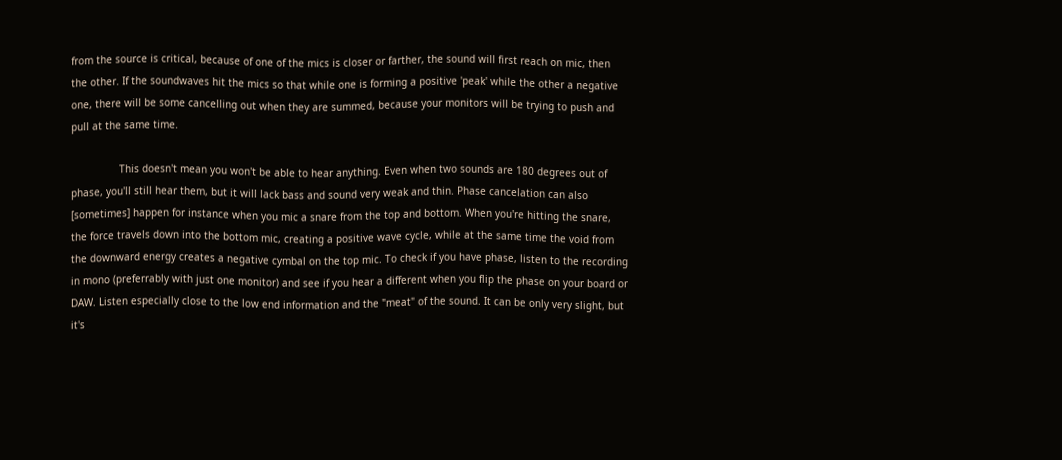from the source is critical, because of one of the mics is closer or farther, the sound will first reach on mic, then the other. If the soundwaves hit the mics so that while one is forming a positive 'peak' while the other a negative one, there will be some cancelling out when they are summed, because your monitors will be trying to push and pull at the same time.

                This doesn't mean you won't be able to hear anything. Even when two sounds are 180 degrees out of phase, you'll still hear them, but it will lack bass and sound very weak and thin. Phase cancelation can also [sometimes] happen for instance when you mic a snare from the top and bottom. When you're hitting the snare, the force travels down into the bottom mic, creating a positive wave cycle, while at the same time the void from the downward energy creates a negative cymbal on the top mic. To check if you have phase, listen to the recording in mono (preferrably with just one monitor) and see if you hear a different when you flip the phase on your board or DAW. Listen especially close to the low end information and the "meat" of the sound. It can be only very slight, but it's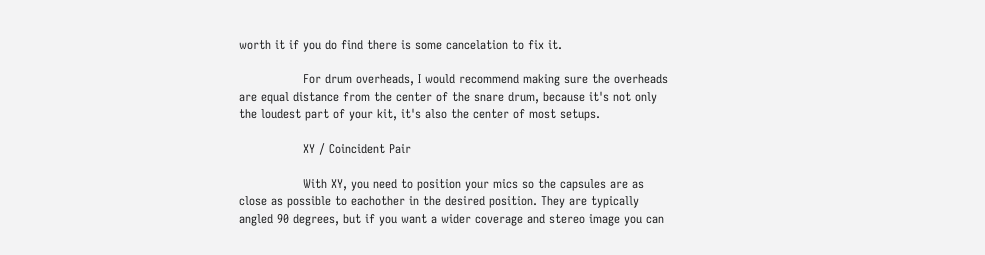worth it if you do find there is some cancelation to fix it.

                For drum overheads, I would recommend making sure the overheads are equal distance from the center of the snare drum, because it's not only the loudest part of your kit, it's also the center of most setups.

                XY / Coincident Pair

                With XY, you need to position your mics so the capsules are as close as possible to eachother in the desired position. They are typically angled 90 degrees, but if you want a wider coverage and stereo image you can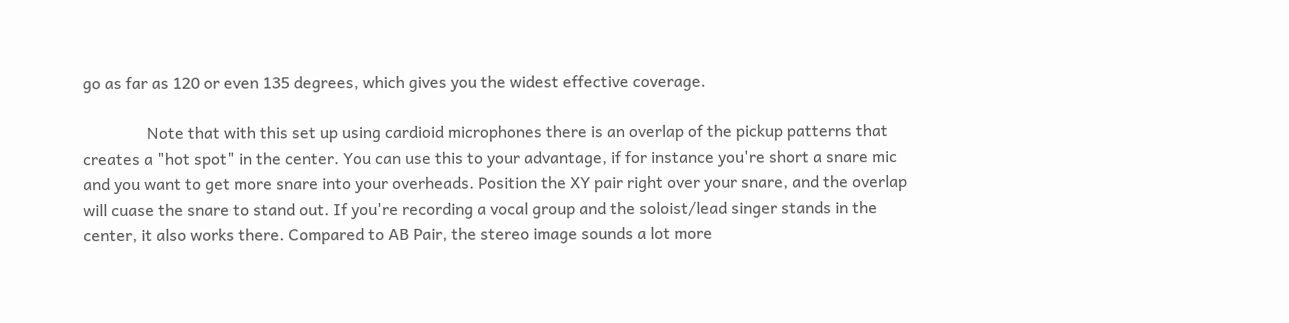go as far as 120 or even 135 degrees, which gives you the widest effective coverage.

                Note that with this set up using cardioid microphones there is an overlap of the pickup patterns that creates a "hot spot" in the center. You can use this to your advantage, if for instance you're short a snare mic and you want to get more snare into your overheads. Position the XY pair right over your snare, and the overlap will cuase the snare to stand out. If you're recording a vocal group and the soloist/lead singer stands in the center, it also works there. Compared to AB Pair, the stereo image sounds a lot more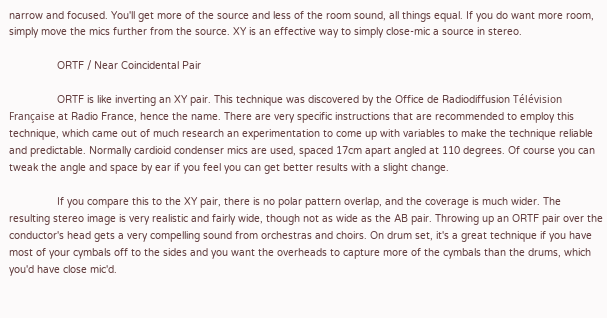narrow and focused. You'll get more of the source and less of the room sound, all things equal. If you do want more room, simply move the mics further from the source. XY is an effective way to simply close-mic a source in stereo.

                ORTF / Near Coincidental Pair

                ORTF is like inverting an XY pair. This technique was discovered by the Office de Radiodiffusion Télévision Française at Radio France, hence the name. There are very specific instructions that are recommended to employ this technique, which came out of much research an experimentation to come up with variables to make the technique reliable and predictable. Normally cardioid condenser mics are used, spaced 17cm apart angled at 110 degrees. Of course you can tweak the angle and space by ear if you feel you can get better results with a slight change.

                If you compare this to the XY pair, there is no polar pattern overlap, and the coverage is much wider. The resulting stereo image is very realistic and fairly wide, though not as wide as the AB pair. Throwing up an ORTF pair over the conductor's head gets a very compelling sound from orchestras and choirs. On drum set, it's a great technique if you have most of your cymbals off to the sides and you want the overheads to capture more of the cymbals than the drums, which you'd have close mic'd.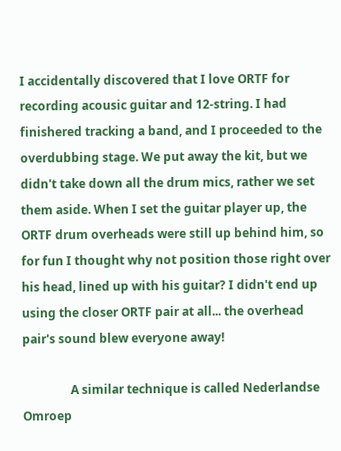I accidentally discovered that I love ORTF for recording acousic guitar and 12-string. I had finishered tracking a band, and I proceeded to the overdubbing stage. We put away the kit, but we didn't take down all the drum mics, rather we set them aside. When I set the guitar player up, the ORTF drum overheads were still up behind him, so for fun I thought why not position those right over his head, lined up with his guitar? I didn't end up using the closer ORTF pair at all... the overhead pair's sound blew everyone away!

                A similar technique is called Nederlandse Omroep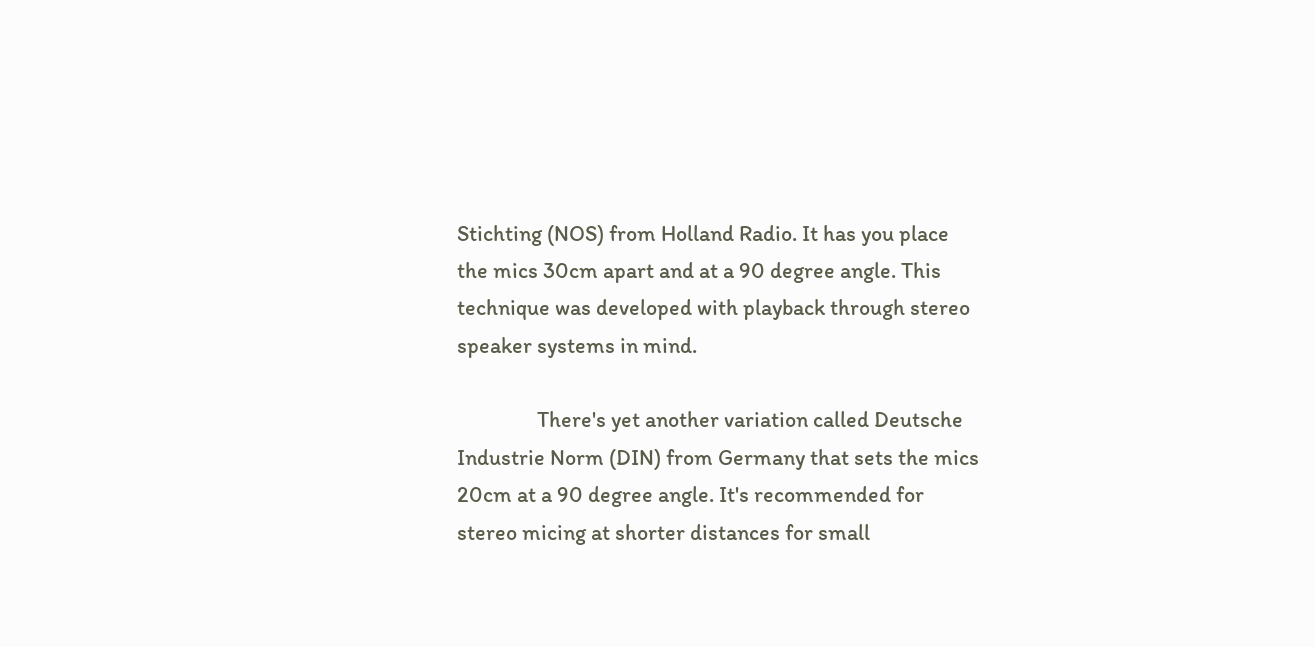Stichting (NOS) from Holland Radio. It has you place the mics 30cm apart and at a 90 degree angle. This technique was developed with playback through stereo speaker systems in mind.

                There's yet another variation called Deutsche Industrie Norm (DIN) from Germany that sets the mics 20cm at a 90 degree angle. It's recommended for stereo micing at shorter distances for small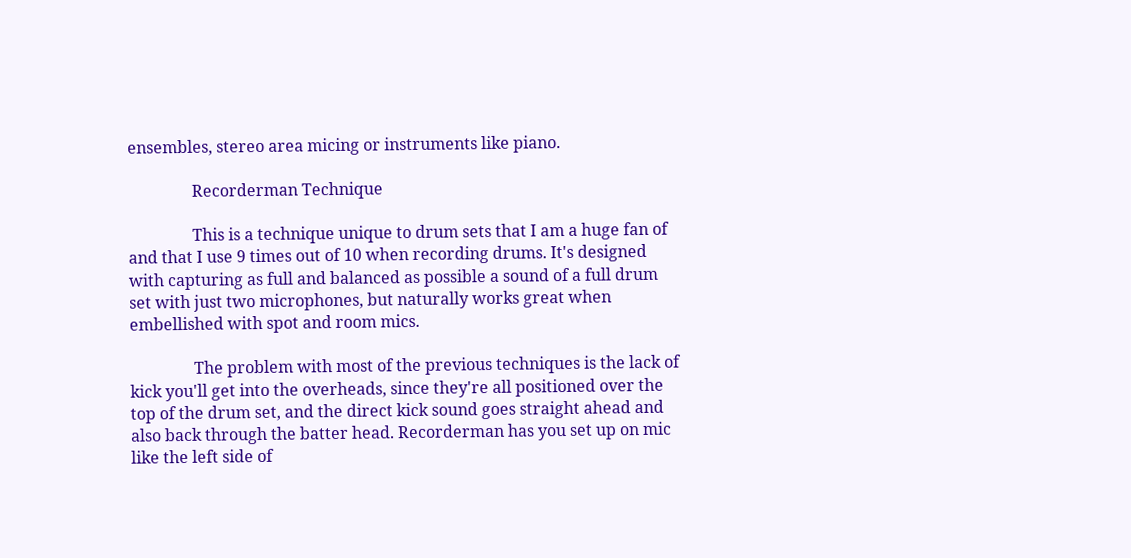ensembles, stereo area micing or instruments like piano.

                Recorderman Technique

                This is a technique unique to drum sets that I am a huge fan of and that I use 9 times out of 10 when recording drums. It's designed with capturing as full and balanced as possible a sound of a full drum set with just two microphones, but naturally works great when embellished with spot and room mics.

                The problem with most of the previous techniques is the lack of kick you'll get into the overheads, since they're all positioned over the top of the drum set, and the direct kick sound goes straight ahead and also back through the batter head. Recorderman has you set up on mic like the left side of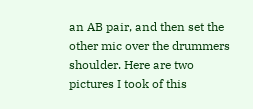an AB pair, and then set the other mic over the drummers shoulder. Here are two pictures I took of this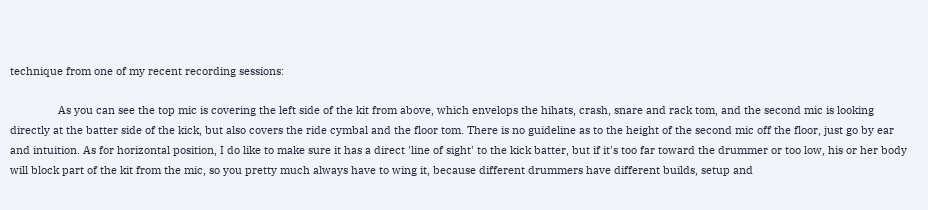technique from one of my recent recording sessions:

                As you can see the top mic is covering the left side of the kit from above, which envelops the hihats, crash, snare and rack tom, and the second mic is looking directly at the batter side of the kick, but also covers the ride cymbal and the floor tom. There is no guideline as to the height of the second mic off the floor, just go by ear and intuition. As for horizontal position, I do like to make sure it has a direct 'line of sight' to the kick batter, but if it's too far toward the drummer or too low, his or her body will block part of the kit from the mic, so you pretty much always have to wing it, because different drummers have different builds, setup and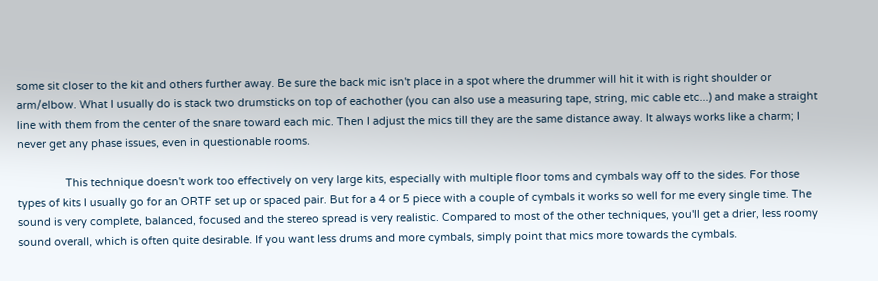some sit closer to the kit and others further away. Be sure the back mic isn't place in a spot where the drummer will hit it with is right shoulder or arm/elbow. What I usually do is stack two drumsticks on top of eachother (you can also use a measuring tape, string, mic cable etc...) and make a straight line with them from the center of the snare toward each mic. Then I adjust the mics till they are the same distance away. It always works like a charm; I never get any phase issues, even in questionable rooms.

                This technique doesn't work too effectively on very large kits, especially with multiple floor toms and cymbals way off to the sides. For those types of kits I usually go for an ORTF set up or spaced pair. But for a 4 or 5 piece with a couple of cymbals it works so well for me every single time. The sound is very complete, balanced, focused and the stereo spread is very realistic. Compared to most of the other techniques, you'll get a drier, less roomy sound overall, which is often quite desirable. If you want less drums and more cymbals, simply point that mics more towards the cymbals.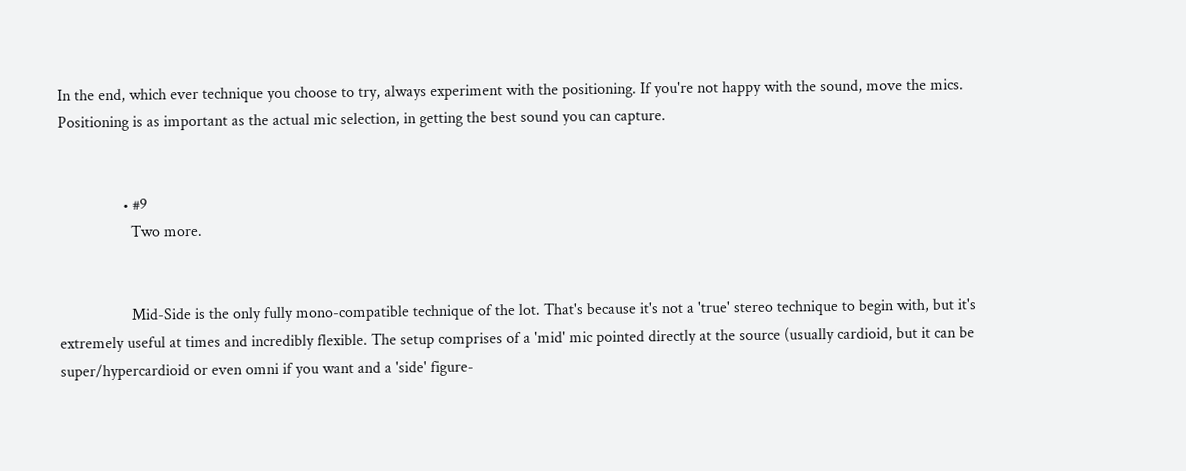In the end, which ever technique you choose to try, always experiment with the positioning. If you're not happy with the sound, move the mics. Positioning is as important as the actual mic selection, in getting the best sound you can capture.


                • #9
                  Two more.


                  Mid-Side is the only fully mono-compatible technique of the lot. That's because it's not a 'true' stereo technique to begin with, but it's extremely useful at times and incredibly flexible. The setup comprises of a 'mid' mic pointed directly at the source (usually cardioid, but it can be super/hypercardioid or even omni if you want and a 'side' figure-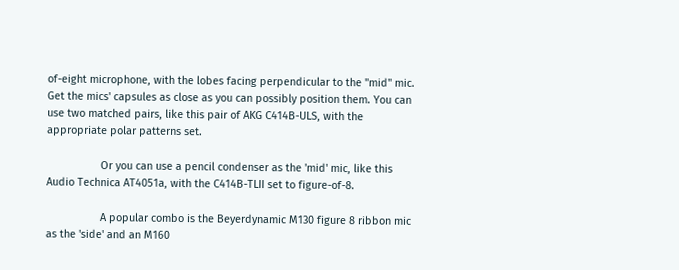of-eight microphone, with the lobes facing perpendicular to the "mid" mic. Get the mics' capsules as close as you can possibly position them. You can use two matched pairs, like this pair of AKG C414B-ULS, with the appropriate polar patterns set.

                  Or you can use a pencil condenser as the 'mid' mic, like this Audio Technica AT4051a, with the C414B-TLII set to figure-of-8.

                  A popular combo is the Beyerdynamic M130 figure 8 ribbon mic as the 'side' and an M160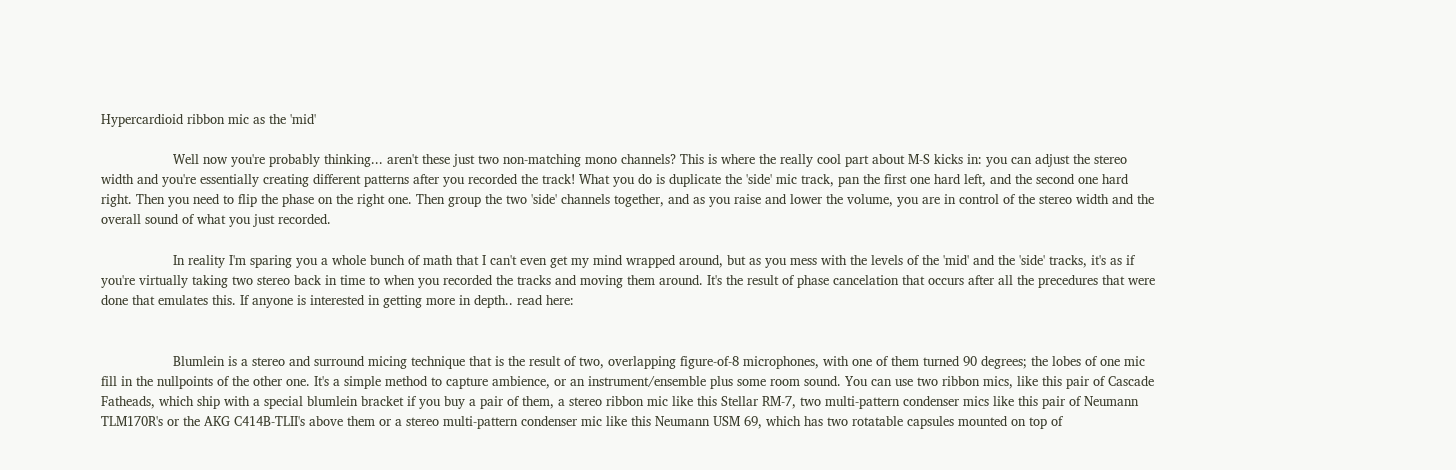Hypercardioid ribbon mic as the 'mid'

                  Well now you're probably thinking... aren't these just two non-matching mono channels? This is where the really cool part about M-S kicks in: you can adjust the stereo width and you're essentially creating different patterns after you recorded the track! What you do is duplicate the 'side' mic track, pan the first one hard left, and the second one hard right. Then you need to flip the phase on the right one. Then group the two 'side' channels together, and as you raise and lower the volume, you are in control of the stereo width and the overall sound of what you just recorded.

                  In reality I'm sparing you a whole bunch of math that I can't even get my mind wrapped around, but as you mess with the levels of the 'mid' and the 'side' tracks, it's as if you're virtually taking two stereo back in time to when you recorded the tracks and moving them around. It's the result of phase cancelation that occurs after all the precedures that were done that emulates this. If anyone is interested in getting more in depth.. read here:


                  Blumlein is a stereo and surround micing technique that is the result of two, overlapping figure-of-8 microphones, with one of them turned 90 degrees; the lobes of one mic fill in the nullpoints of the other one. It's a simple method to capture ambience, or an instrument/ensemble plus some room sound. You can use two ribbon mics, like this pair of Cascade Fatheads, which ship with a special blumlein bracket if you buy a pair of them, a stereo ribbon mic like this Stellar RM-7, two multi-pattern condenser mics like this pair of Neumann TLM170R's or the AKG C414B-TLII's above them or a stereo multi-pattern condenser mic like this Neumann USM 69, which has two rotatable capsules mounted on top of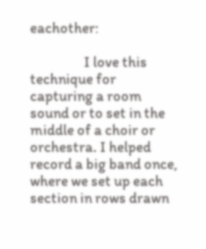eachother:

                  I love this technique for capturing a room sound or to set in the middle of a choir or orchestra. I helped record a big band once, where we set up each section in rows drawn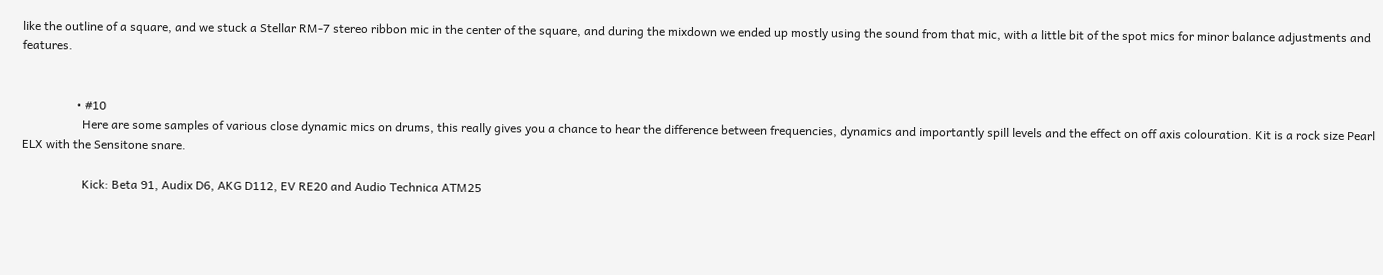like the outline of a square, and we stuck a Stellar RM-7 stereo ribbon mic in the center of the square, and during the mixdown we ended up mostly using the sound from that mic, with a little bit of the spot mics for minor balance adjustments and features.


                  • #10
                    Here are some samples of various close dynamic mics on drums, this really gives you a chance to hear the difference between frequencies, dynamics and importantly spill levels and the effect on off axis colouration. Kit is a rock size Pearl ELX with the Sensitone snare.

                    Kick: Beta 91, Audix D6, AKG D112, EV RE20 and Audio Technica ATM25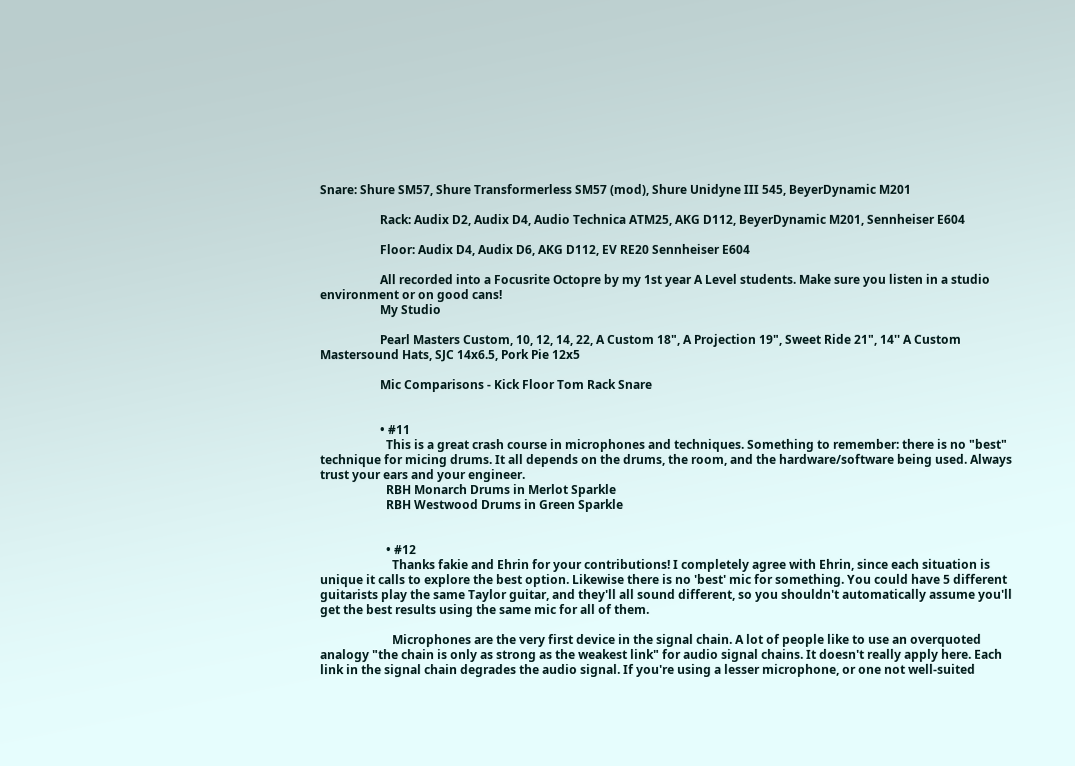Snare: Shure SM57, Shure Transformerless SM57 (mod), Shure Unidyne III 545, BeyerDynamic M201

                    Rack: Audix D2, Audix D4, Audio Technica ATM25, AKG D112, BeyerDynamic M201, Sennheiser E604

                    Floor: Audix D4, Audix D6, AKG D112, EV RE20 Sennheiser E604

                    All recorded into a Focusrite Octopre by my 1st year A Level students. Make sure you listen in a studio environment or on good cans!
                    My Studio

                    Pearl Masters Custom, 10, 12, 14, 22, A Custom 18", A Projection 19", Sweet Ride 21", 14'' A Custom Mastersound Hats, SJC 14x6.5, Pork Pie 12x5

                    Mic Comparisons - Kick Floor Tom Rack Snare


                    • #11
                      This is a great crash course in microphones and techniques. Something to remember: there is no "best" technique for micing drums. It all depends on the drums, the room, and the hardware/software being used. Always trust your ears and your engineer.
                      RBH Monarch Drums in Merlot Sparkle
                      RBH Westwood Drums in Green Sparkle


                      • #12
                        Thanks fakie and Ehrin for your contributions! I completely agree with Ehrin, since each situation is unique it calls to explore the best option. Likewise there is no 'best' mic for something. You could have 5 different guitarists play the same Taylor guitar, and they'll all sound different, so you shouldn't automatically assume you'll get the best results using the same mic for all of them.

                        Microphones are the very first device in the signal chain. A lot of people like to use an overquoted analogy "the chain is only as strong as the weakest link" for audio signal chains. It doesn't really apply here. Each link in the signal chain degrades the audio signal. If you're using a lesser microphone, or one not well-suited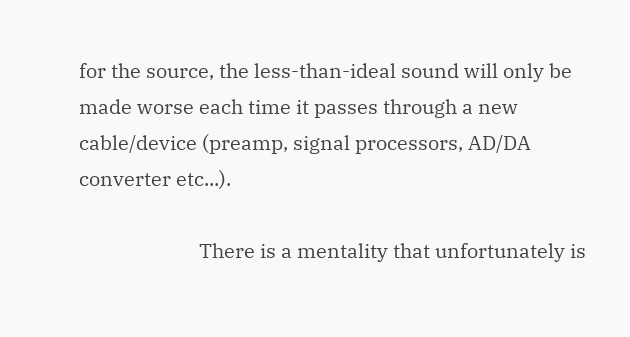for the source, the less-than-ideal sound will only be made worse each time it passes through a new cable/device (preamp, signal processors, AD/DA converter etc...).

                        There is a mentality that unfortunately is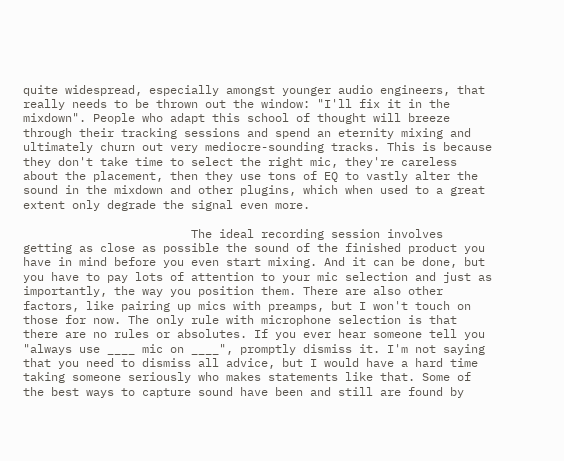quite widespread, especially amongst younger audio engineers, that really needs to be thrown out the window: "I'll fix it in the mixdown". People who adapt this school of thought will breeze through their tracking sessions and spend an eternity mixing and ultimately churn out very mediocre-sounding tracks. This is because they don't take time to select the right mic, they're careless about the placement, then they use tons of EQ to vastly alter the sound in the mixdown and other plugins, which when used to a great extent only degrade the signal even more.

                        The ideal recording session involves getting as close as possible the sound of the finished product you have in mind before you even start mixing. And it can be done, but you have to pay lots of attention to your mic selection and just as importantly, the way you position them. There are also other factors, like pairing up mics with preamps, but I won't touch on those for now. The only rule with microphone selection is that there are no rules or absolutes. If you ever hear someone tell you "always use ____ mic on ____", promptly dismiss it. I'm not saying that you need to dismiss all advice, but I would have a hard time taking someone seriously who makes statements like that. Some of the best ways to capture sound have been and still are found by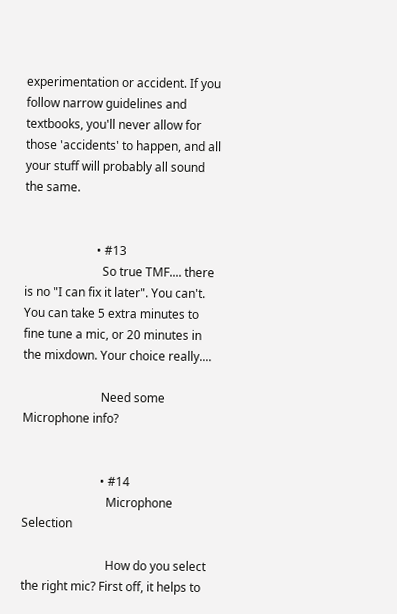experimentation or accident. If you follow narrow guidelines and textbooks, you'll never allow for those 'accidents' to happen, and all your stuff will probably all sound the same.


                        • #13
                          So true TMF.... there is no "I can fix it later". You can't. You can take 5 extra minutes to fine tune a mic, or 20 minutes in the mixdown. Your choice really....

                          Need some Microphone info?


                          • #14
                            Microphone Selection

                            How do you select the right mic? First off, it helps to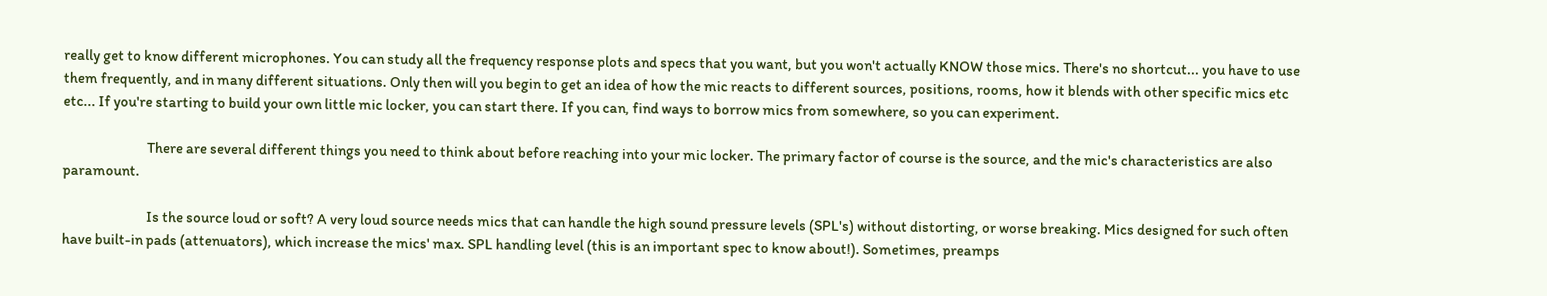really get to know different microphones. You can study all the frequency response plots and specs that you want, but you won't actually KNOW those mics. There's no shortcut... you have to use them frequently, and in many different situations. Only then will you begin to get an idea of how the mic reacts to different sources, positions, rooms, how it blends with other specific mics etc etc... If you're starting to build your own little mic locker, you can start there. If you can, find ways to borrow mics from somewhere, so you can experiment.

                            There are several different things you need to think about before reaching into your mic locker. The primary factor of course is the source, and the mic's characteristics are also paramount.

                            Is the source loud or soft? A very loud source needs mics that can handle the high sound pressure levels (SPL's) without distorting, or worse breaking. Mics designed for such often have built-in pads (attenuators), which increase the mics' max. SPL handling level (this is an important spec to know about!). Sometimes, preamps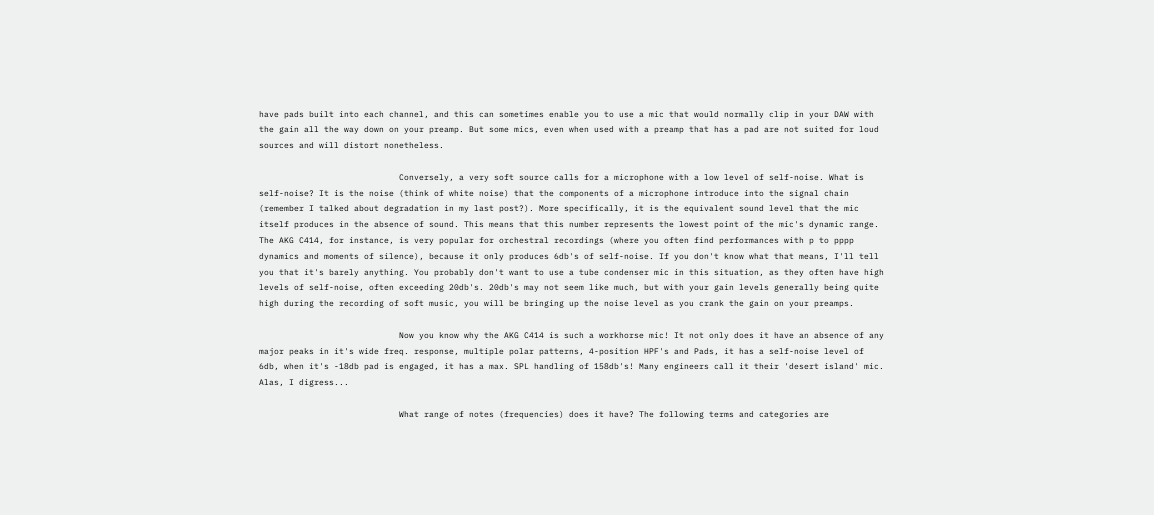have pads built into each channel, and this can sometimes enable you to use a mic that would normally clip in your DAW with the gain all the way down on your preamp. But some mics, even when used with a preamp that has a pad are not suited for loud sources and will distort nonetheless.

                            Conversely, a very soft source calls for a microphone with a low level of self-noise. What is self-noise? It is the noise (think of white noise) that the components of a microphone introduce into the signal chain (remember I talked about degradation in my last post?). More specifically, it is the equivalent sound level that the mic itself produces in the absence of sound. This means that this number represents the lowest point of the mic's dynamic range. The AKG C414, for instance, is very popular for orchestral recordings (where you often find performances with p to pppp dynamics and moments of silence), because it only produces 6db's of self-noise. If you don't know what that means, I'll tell you that it's barely anything. You probably don't want to use a tube condenser mic in this situation, as they often have high levels of self-noise, often exceeding 20db's. 20db's may not seem like much, but with your gain levels generally being quite high during the recording of soft music, you will be bringing up the noise level as you crank the gain on your preamps.

                            Now you know why the AKG C414 is such a workhorse mic! It not only does it have an absence of any major peaks in it's wide freq. response, multiple polar patterns, 4-position HPF's and Pads, it has a self-noise level of 6db, when it's -18db pad is engaged, it has a max. SPL handling of 158db's! Many engineers call it their 'desert island' mic. Alas, I digress...

                            What range of notes (frequencies) does it have? The following terms and categories are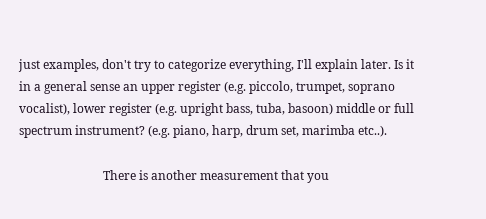just examples, don't try to categorize everything, I'll explain later. Is it in a general sense an upper register (e.g. piccolo, trumpet, soprano vocalist), lower register (e.g. upright bass, tuba, basoon) middle or full spectrum instrument? (e.g. piano, harp, drum set, marimba etc..).

                            There is another measurement that you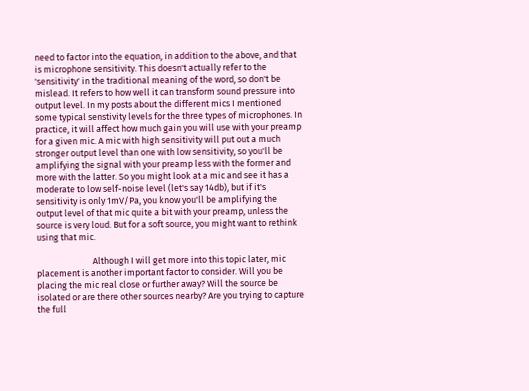need to factor into the equation, in addition to the above, and that is microphone sensitivity. This doesn't actually refer to the 'sensitivity' in the traditional meaning of the word, so don't be mislead. It refers to how well it can transform sound pressure into output level. In my posts about the different mics I mentioned some typical senstivity levels for the three types of microphones. In practice, it will affect how much gain you will use with your preamp for a given mic. A mic with high sensitivity will put out a much stronger output level than one with low sensitivity, so you'll be amplifying the signal with your preamp less with the former and more with the latter. So you might look at a mic and see it has a moderate to low self-noise level (let's say 14db), but if it's sensitivity is only 1mV/Pa, you know you'll be amplifying the output level of that mic quite a bit with your preamp, unless the source is very loud. But for a soft source, you might want to rethink using that mic.

                            Although I will get more into this topic later, mic placement is another important factor to consider. Will you be placing the mic real close or further away? Will the source be isolated or are there other sources nearby? Are you trying to capture the full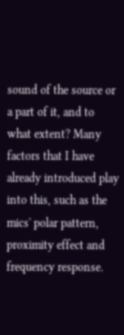sound of the source or a part of it, and to what extent? Many factors that I have already introduced play into this, such as the mics' polar pattern, proximity effect and frequency response.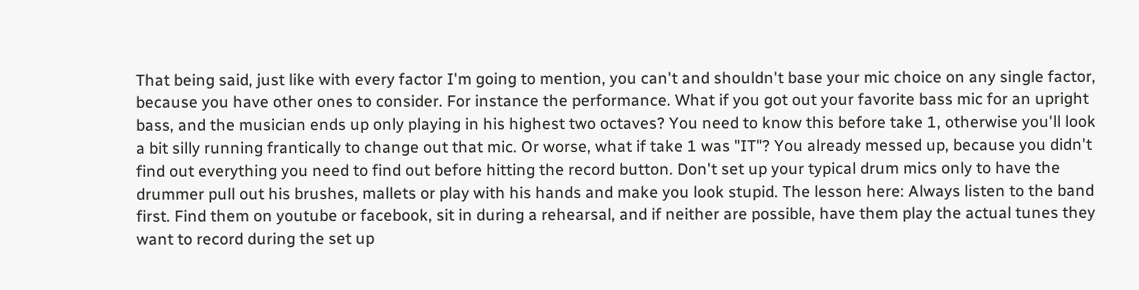That being said, just like with every factor I'm going to mention, you can't and shouldn't base your mic choice on any single factor, because you have other ones to consider. For instance the performance. What if you got out your favorite bass mic for an upright bass, and the musician ends up only playing in his highest two octaves? You need to know this before take 1, otherwise you'll look a bit silly running frantically to change out that mic. Or worse, what if take 1 was "IT"? You already messed up, because you didn't find out everything you need to find out before hitting the record button. Don't set up your typical drum mics only to have the drummer pull out his brushes, mallets or play with his hands and make you look stupid. The lesson here: Always listen to the band first. Find them on youtube or facebook, sit in during a rehearsal, and if neither are possible, have them play the actual tunes they want to record during the set up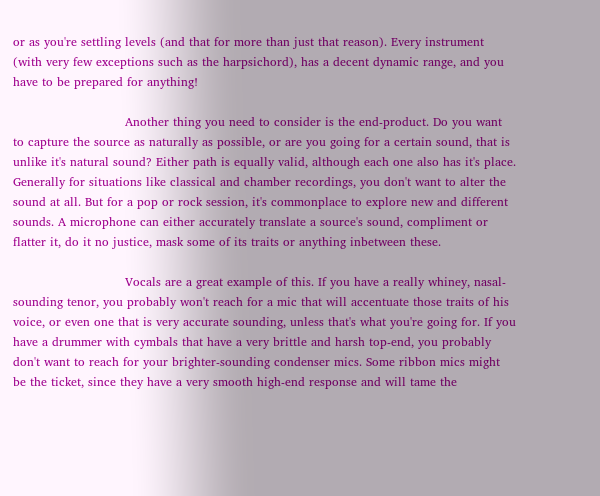or as you're settling levels (and that for more than just that reason). Every instrument (with very few exceptions such as the harpsichord), has a decent dynamic range, and you have to be prepared for anything!

                            Another thing you need to consider is the end-product. Do you want to capture the source as naturally as possible, or are you going for a certain sound, that is unlike it's natural sound? Either path is equally valid, although each one also has it's place. Generally for situations like classical and chamber recordings, you don't want to alter the sound at all. But for a pop or rock session, it's commonplace to explore new and different sounds. A microphone can either accurately translate a source's sound, compliment or flatter it, do it no justice, mask some of its traits or anything inbetween these.

                            Vocals are a great example of this. If you have a really whiney, nasal-sounding tenor, you probably won't reach for a mic that will accentuate those traits of his voice, or even one that is very accurate sounding, unless that's what you're going for. If you have a drummer with cymbals that have a very brittle and harsh top-end, you probably don't want to reach for your brighter-sounding condenser mics. Some ribbon mics might be the ticket, since they have a very smooth high-end response and will tame the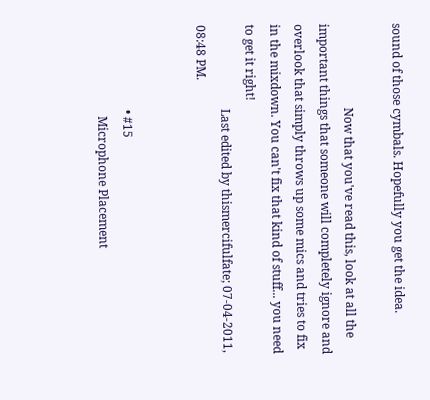sound of those cymbals. Hopefully you get the idea.

                            Now that you've read this, look at all the important things that someone will completely ignore and overlook that simply throws up some mics and tries to fix in the mixdown. You can't fix that kind of stuff... you need to get it right!
                            Last edited by thismercifulfate; 07-04-2011, 08:48 PM.


                            • #15
                              Microphone Placement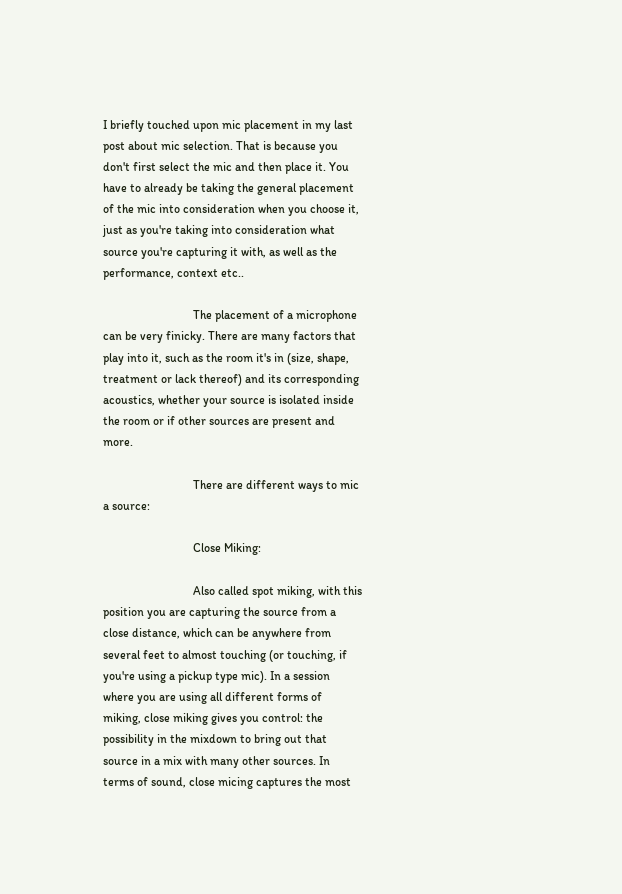I briefly touched upon mic placement in my last post about mic selection. That is because you don't first select the mic and then place it. You have to already be taking the general placement of the mic into consideration when you choose it, just as you're taking into consideration what source you're capturing it with, as well as the performance, context etc..

                              The placement of a microphone can be very finicky. There are many factors that play into it, such as the room it's in (size, shape, treatment or lack thereof) and its corresponding acoustics, whether your source is isolated inside the room or if other sources are present and more.

                              There are different ways to mic a source:

                              Close Miking:

                              Also called spot miking, with this position you are capturing the source from a close distance, which can be anywhere from several feet to almost touching (or touching, if you're using a pickup type mic). In a session where you are using all different forms of miking, close miking gives you control: the possibility in the mixdown to bring out that source in a mix with many other sources. In terms of sound, close micing captures the most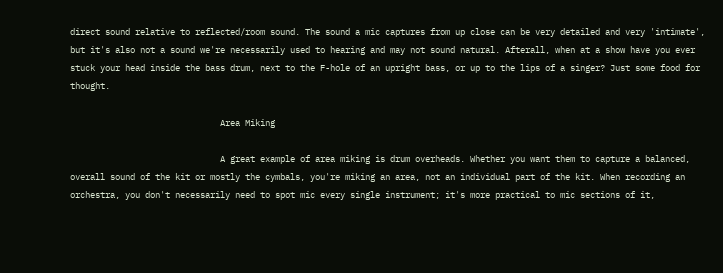direct sound relative to reflected/room sound. The sound a mic captures from up close can be very detailed and very 'intimate', but it's also not a sound we're necessarily used to hearing and may not sound natural. Afterall, when at a show have you ever stuck your head inside the bass drum, next to the F-hole of an upright bass, or up to the lips of a singer? Just some food for thought.

                              Area Miking

                              A great example of area miking is drum overheads. Whether you want them to capture a balanced, overall sound of the kit or mostly the cymbals, you're miking an area, not an individual part of the kit. When recording an orchestra, you don't necessarily need to spot mic every single instrument; it's more practical to mic sections of it,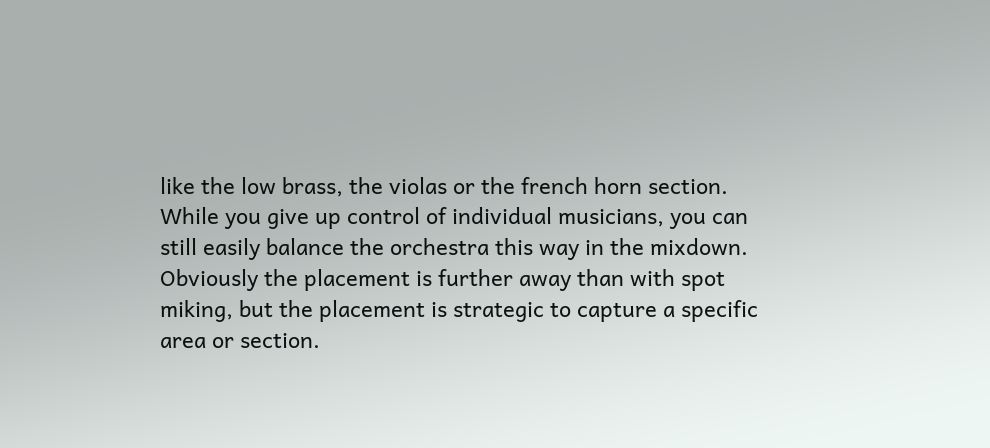like the low brass, the violas or the french horn section. While you give up control of individual musicians, you can still easily balance the orchestra this way in the mixdown. Obviously the placement is further away than with spot miking, but the placement is strategic to capture a specific area or section.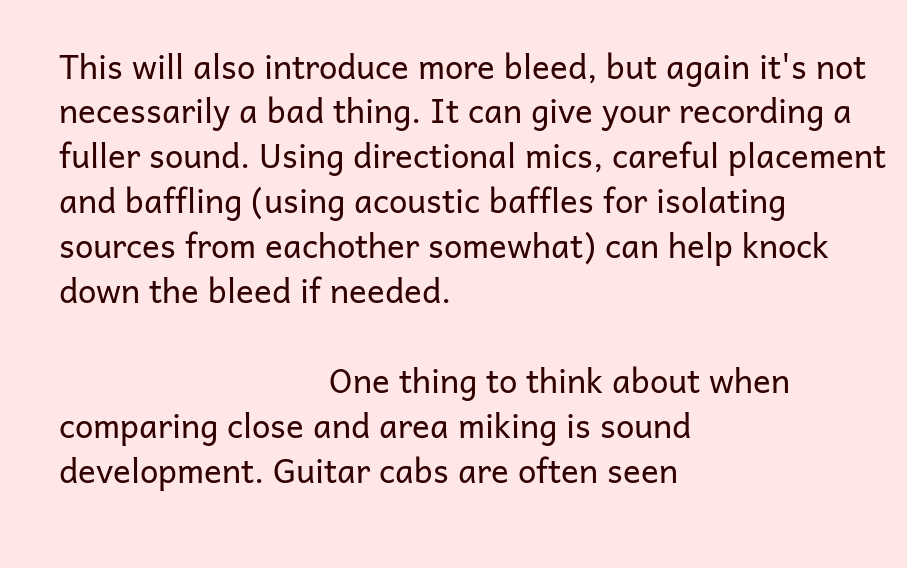This will also introduce more bleed, but again it's not necessarily a bad thing. It can give your recording a fuller sound. Using directional mics, careful placement and baffling (using acoustic baffles for isolating sources from eachother somewhat) can help knock down the bleed if needed.

                              One thing to think about when comparing close and area miking is sound development. Guitar cabs are often seen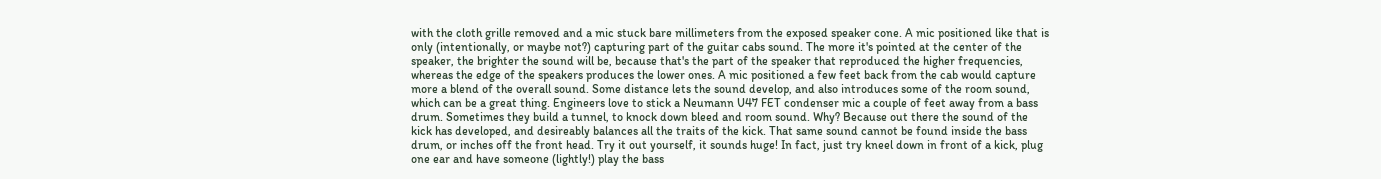with the cloth grille removed and a mic stuck bare millimeters from the exposed speaker cone. A mic positioned like that is only (intentionally, or maybe not?) capturing part of the guitar cabs sound. The more it's pointed at the center of the speaker, the brighter the sound will be, because that's the part of the speaker that reproduced the higher frequencies, whereas the edge of the speakers produces the lower ones. A mic positioned a few feet back from the cab would capture more a blend of the overall sound. Some distance lets the sound develop, and also introduces some of the room sound, which can be a great thing. Engineers love to stick a Neumann U47 FET condenser mic a couple of feet away from a bass drum. Sometimes they build a tunnel, to knock down bleed and room sound. Why? Because out there the sound of the kick has developed, and desireably balances all the traits of the kick. That same sound cannot be found inside the bass drum, or inches off the front head. Try it out yourself, it sounds huge! In fact, just try kneel down in front of a kick, plug one ear and have someone (lightly!) play the bass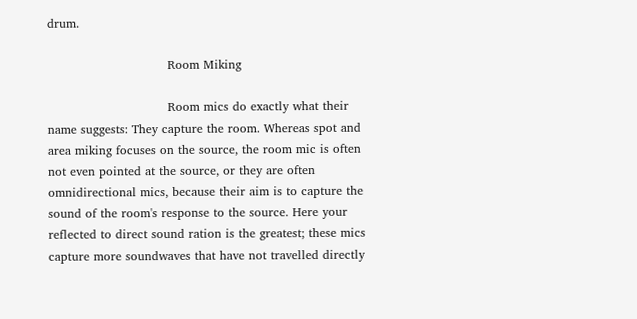drum.

                              Room Miking

                              Room mics do exactly what their name suggests: They capture the room. Whereas spot and area miking focuses on the source, the room mic is often not even pointed at the source, or they are often omnidirectional mics, because their aim is to capture the sound of the room's response to the source. Here your reflected to direct sound ration is the greatest; these mics capture more soundwaves that have not travelled directly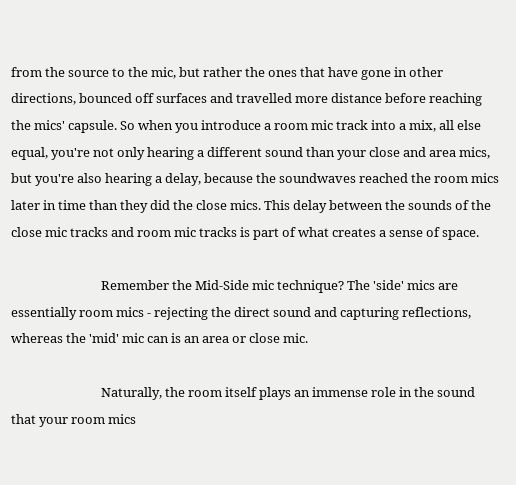from the source to the mic, but rather the ones that have gone in other directions, bounced off surfaces and travelled more distance before reaching the mics' capsule. So when you introduce a room mic track into a mix, all else equal, you're not only hearing a different sound than your close and area mics, but you're also hearing a delay, because the soundwaves reached the room mics later in time than they did the close mics. This delay between the sounds of the close mic tracks and room mic tracks is part of what creates a sense of space.

                              Remember the Mid-Side mic technique? The 'side' mics are essentially room mics - rejecting the direct sound and capturing reflections, whereas the 'mid' mic can is an area or close mic.

                              Naturally, the room itself plays an immense role in the sound that your room mics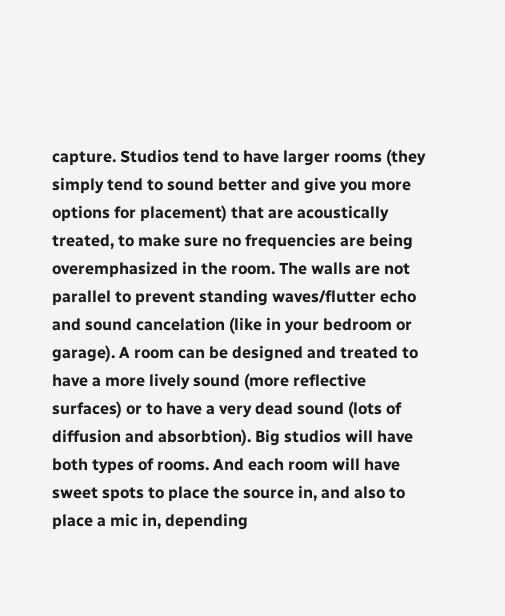capture. Studios tend to have larger rooms (they simply tend to sound better and give you more options for placement) that are acoustically treated, to make sure no frequencies are being overemphasized in the room. The walls are not parallel to prevent standing waves/flutter echo and sound cancelation (like in your bedroom or garage). A room can be designed and treated to have a more lively sound (more reflective surfaces) or to have a very dead sound (lots of diffusion and absorbtion). Big studios will have both types of rooms. And each room will have sweet spots to place the source in, and also to place a mic in, depending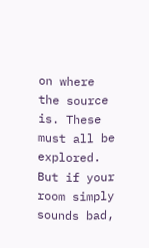on where the source is. These must all be explored. But if your room simply sounds bad,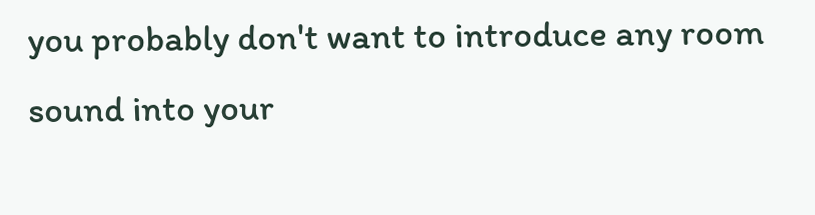you probably don't want to introduce any room sound into your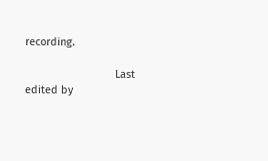recording.

                              Last edited by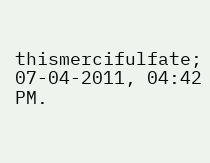thismercifulfate; 07-04-2011, 04:42 PM.